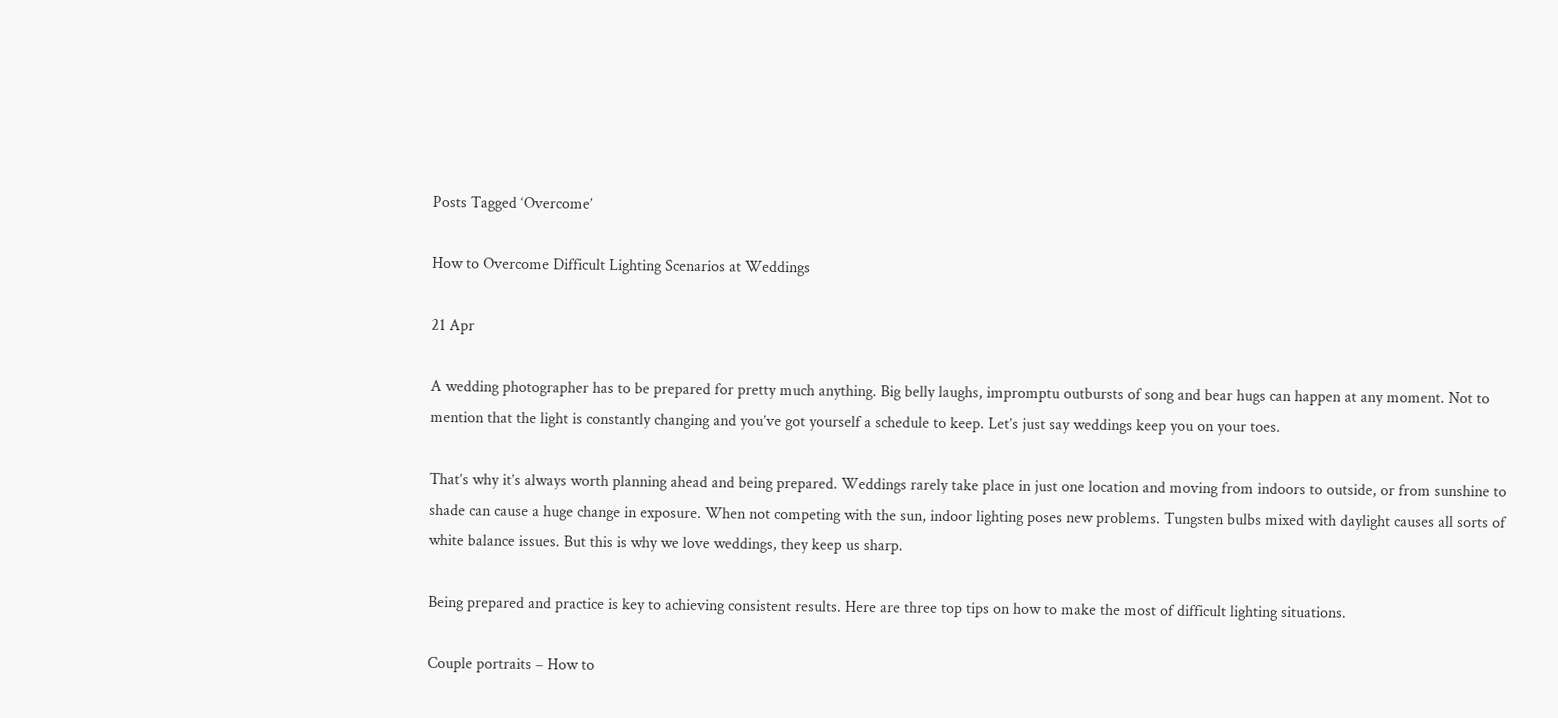Posts Tagged ‘Overcome’

How to Overcome Difficult Lighting Scenarios at Weddings

21 Apr

A wedding photographer has to be prepared for pretty much anything. Big belly laughs, impromptu outbursts of song and bear hugs can happen at any moment. Not to mention that the light is constantly changing and you’ve got yourself a schedule to keep. Let’s just say weddings keep you on your toes.

That’s why it’s always worth planning ahead and being prepared. Weddings rarely take place in just one location and moving from indoors to outside, or from sunshine to shade can cause a huge change in exposure. When not competing with the sun, indoor lighting poses new problems. Tungsten bulbs mixed with daylight causes all sorts of white balance issues. But this is why we love weddings, they keep us sharp.

Being prepared and practice is key to achieving consistent results. Here are three top tips on how to make the most of difficult lighting situations.

Couple portraits – How to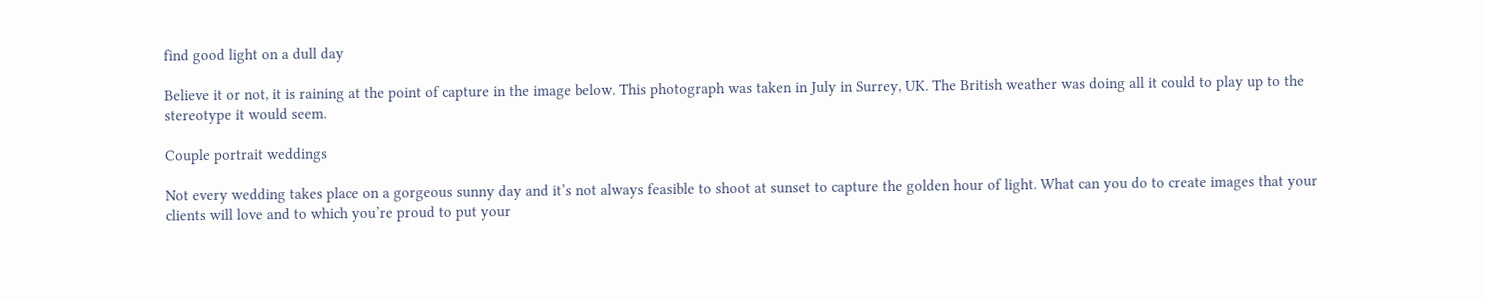find good light on a dull day

Believe it or not, it is raining at the point of capture in the image below. This photograph was taken in July in Surrey, UK. The British weather was doing all it could to play up to the stereotype it would seem.

Couple portrait weddings

Not every wedding takes place on a gorgeous sunny day and it’s not always feasible to shoot at sunset to capture the golden hour of light. What can you do to create images that your clients will love and to which you’re proud to put your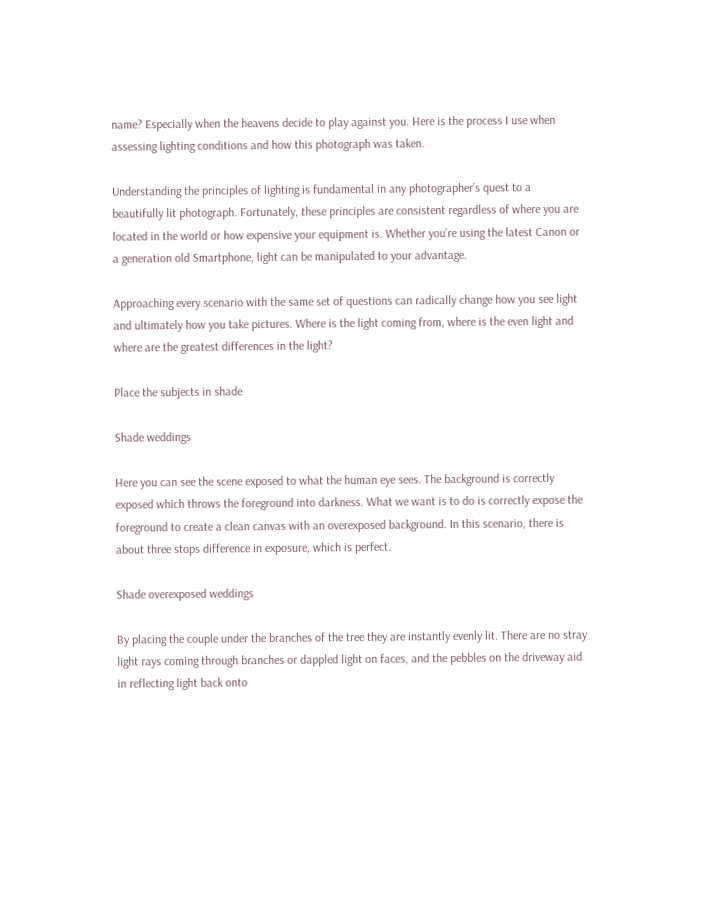name? Especially when the heavens decide to play against you. Here is the process I use when assessing lighting conditions and how this photograph was taken.

Understanding the principles of lighting is fundamental in any photographer’s quest to a beautifully lit photograph. Fortunately, these principles are consistent regardless of where you are located in the world or how expensive your equipment is. Whether you’re using the latest Canon or a generation old Smartphone, light can be manipulated to your advantage.

Approaching every scenario with the same set of questions can radically change how you see light and ultimately how you take pictures. Where is the light coming from, where is the even light and where are the greatest differences in the light?

Place the subjects in shade

Shade weddings

Here you can see the scene exposed to what the human eye sees. The background is correctly exposed which throws the foreground into darkness. What we want is to do is correctly expose the foreground to create a clean canvas with an overexposed background. In this scenario, there is about three stops difference in exposure, which is perfect.

Shade overexposed weddings

By placing the couple under the branches of the tree they are instantly evenly lit. There are no stray light rays coming through branches or dappled light on faces, and the pebbles on the driveway aid in reflecting light back onto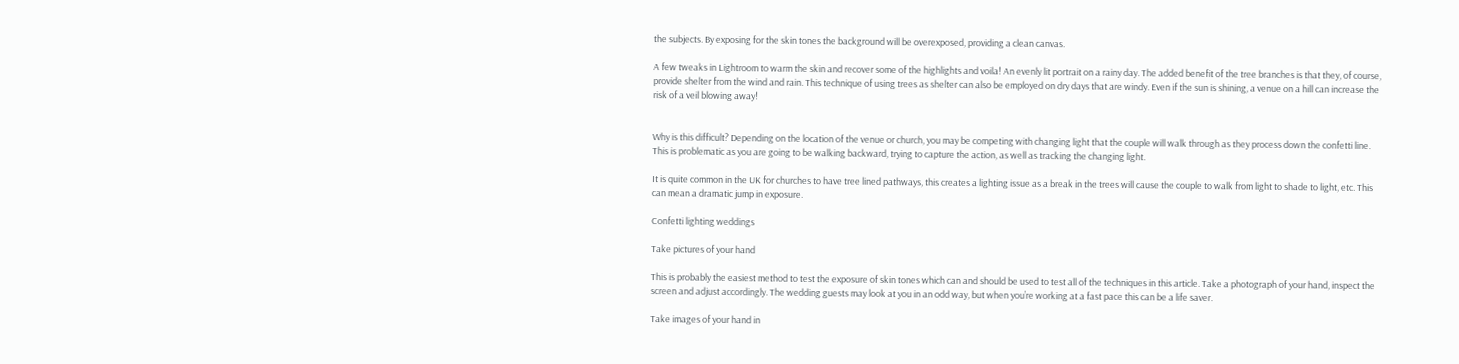the subjects. By exposing for the skin tones the background will be overexposed, providing a clean canvas.

A few tweaks in Lightroom to warm the skin and recover some of the highlights and voila! An evenly lit portrait on a rainy day. The added benefit of the tree branches is that they, of course, provide shelter from the wind and rain. This technique of using trees as shelter can also be employed on dry days that are windy. Even if the sun is shining, a venue on a hill can increase the risk of a veil blowing away!


Why is this difficult? Depending on the location of the venue or church, you may be competing with changing light that the couple will walk through as they process down the confetti line. This is problematic as you are going to be walking backward, trying to capture the action, as well as tracking the changing light.

It is quite common in the UK for churches to have tree lined pathways, this creates a lighting issue as a break in the trees will cause the couple to walk from light to shade to light, etc. This can mean a dramatic jump in exposure.

Confetti lighting weddings

Take pictures of your hand

This is probably the easiest method to test the exposure of skin tones which can and should be used to test all of the techniques in this article. Take a photograph of your hand, inspect the screen and adjust accordingly. The wedding guests may look at you in an odd way, but when you’re working at a fast pace this can be a life saver.

Take images of your hand in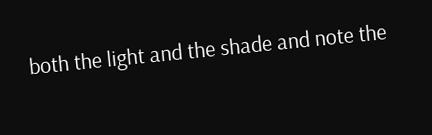both the light and the shade and note the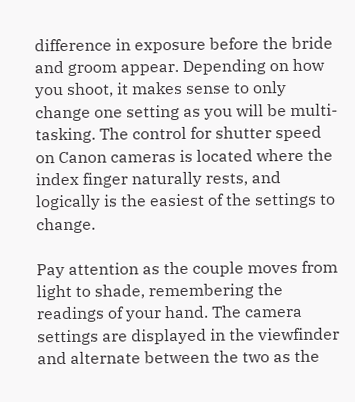difference in exposure before the bride and groom appear. Depending on how you shoot, it makes sense to only change one setting as you will be multi-tasking. The control for shutter speed on Canon cameras is located where the index finger naturally rests, and logically is the easiest of the settings to change.

Pay attention as the couple moves from light to shade, remembering the readings of your hand. The camera settings are displayed in the viewfinder and alternate between the two as the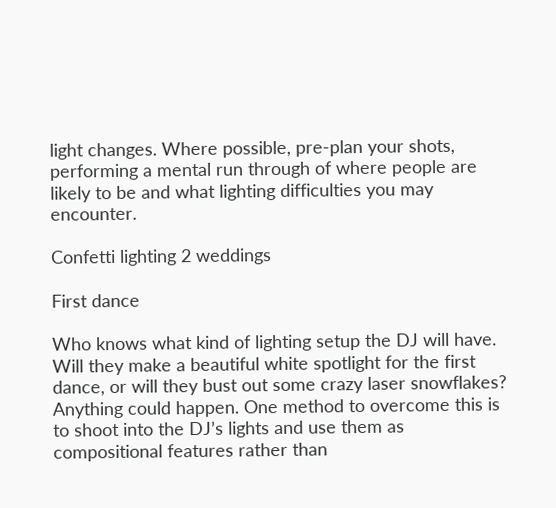light changes. Where possible, pre-plan your shots, performing a mental run through of where people are likely to be and what lighting difficulties you may encounter.

Confetti lighting 2 weddings

First dance

Who knows what kind of lighting setup the DJ will have. Will they make a beautiful white spotlight for the first dance, or will they bust out some crazy laser snowflakes? Anything could happen. One method to overcome this is to shoot into the DJ’s lights and use them as compositional features rather than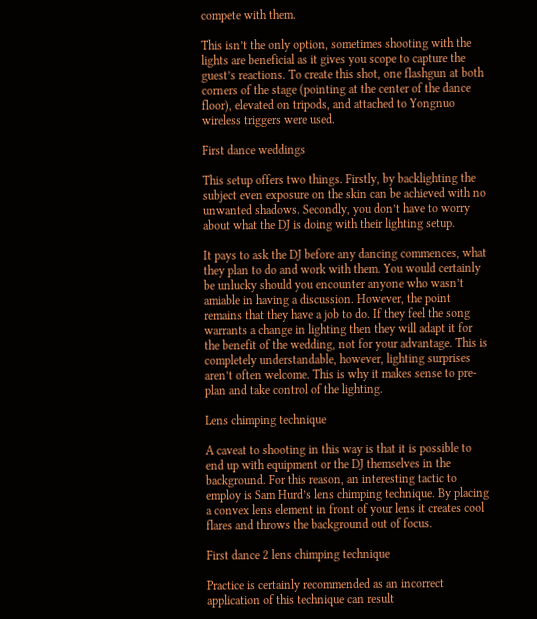compete with them.

This isn’t the only option, sometimes shooting with the lights are beneficial as it gives you scope to capture the guest’s reactions. To create this shot, one flashgun at both corners of the stage (pointing at the center of the dance floor), elevated on tripods, and attached to Yongnuo wireless triggers were used.

First dance weddings

This setup offers two things. Firstly, by backlighting the subject even exposure on the skin can be achieved with no unwanted shadows. Secondly, you don’t have to worry about what the DJ is doing with their lighting setup.

It pays to ask the DJ before any dancing commences, what they plan to do and work with them. You would certainly be unlucky should you encounter anyone who wasn’t amiable in having a discussion. However, the point remains that they have a job to do. If they feel the song warrants a change in lighting then they will adapt it for the benefit of the wedding, not for your advantage. This is completely understandable, however, lighting surprises aren’t often welcome. This is why it makes sense to pre-plan and take control of the lighting.

Lens chimping technique

A caveat to shooting in this way is that it is possible to end up with equipment or the DJ themselves in the background. For this reason, an interesting tactic to employ is Sam Hurd’s lens chimping technique. By placing a convex lens element in front of your lens it creates cool flares and throws the background out of focus.

First dance 2 lens chimping technique

Practice is certainly recommended as an incorrect application of this technique can result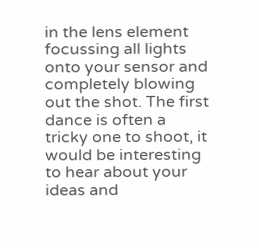in the lens element focussing all lights onto your sensor and completely blowing out the shot. The first dance is often a tricky one to shoot, it would be interesting to hear about your ideas and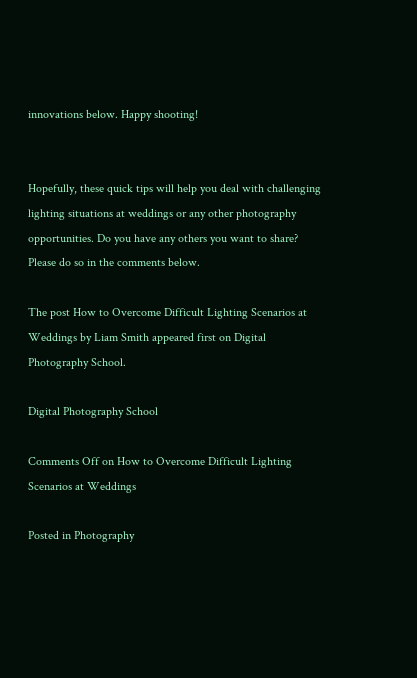innovations below. Happy shooting!


Hopefully, these quick tips will help you deal with challenging lighting situations at weddings or any other photography opportunities. Do you have any others you want to share? Please do so in the comments below.

The post How to Overcome Difficult Lighting Scenarios at Weddings by Liam Smith appeared first on Digital Photography School.

Digital Photography School

Comments Off on How to Overcome Difficult Lighting Scenarios at Weddings

Posted in Photography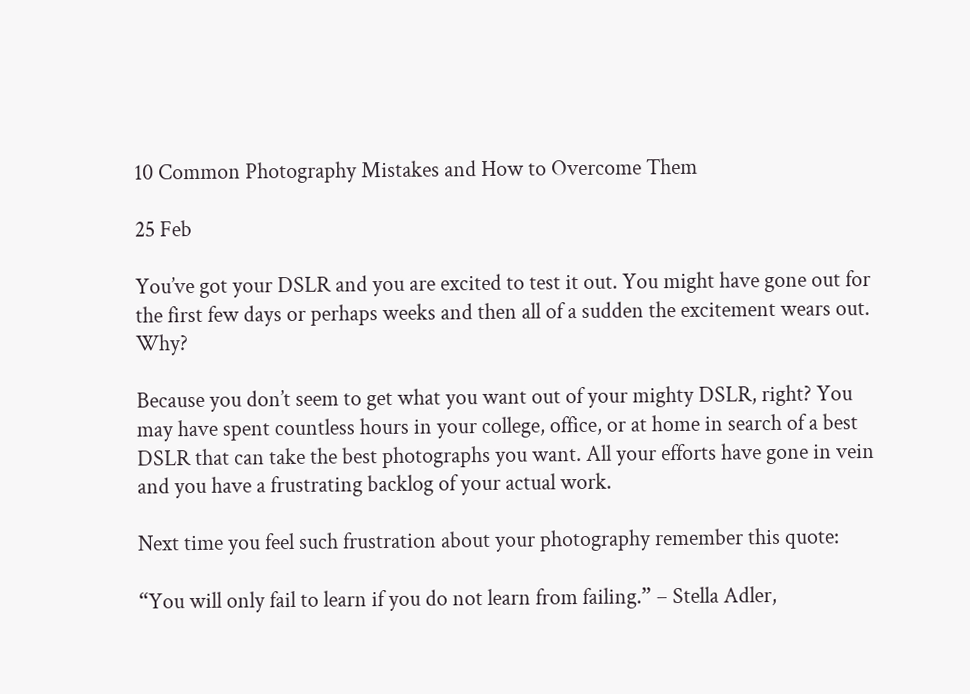10 Common Photography Mistakes and How to Overcome Them

25 Feb

You’ve got your DSLR and you are excited to test it out. You might have gone out for the first few days or perhaps weeks and then all of a sudden the excitement wears out. Why?

Because you don’t seem to get what you want out of your mighty DSLR, right? You may have spent countless hours in your college, office, or at home in search of a best DSLR that can take the best photographs you want. All your efforts have gone in vein and you have a frustrating backlog of your actual work.

Next time you feel such frustration about your photography remember this quote:

“You will only fail to learn if you do not learn from failing.” – Stella Adler,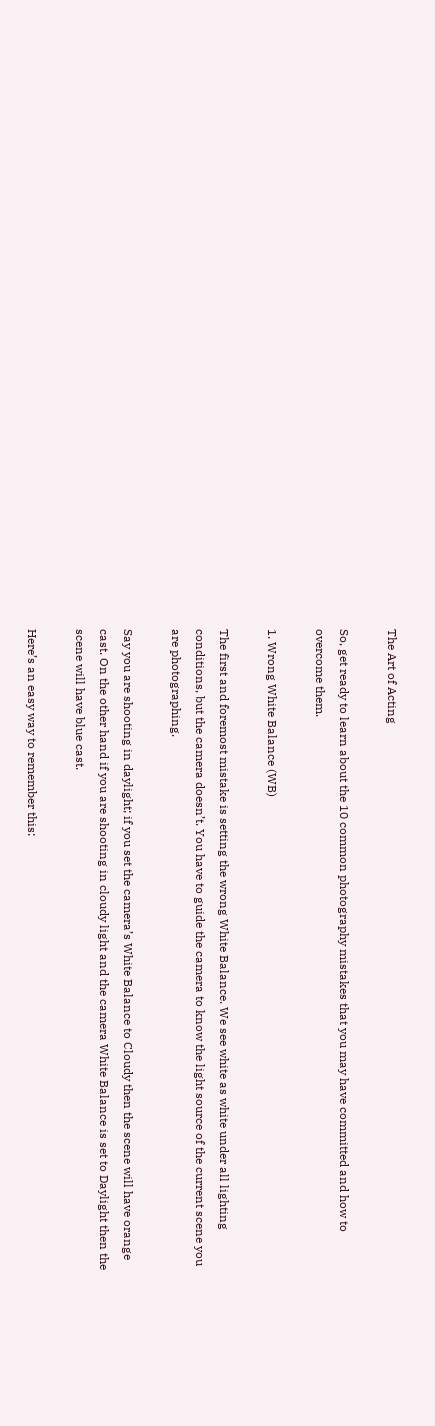The Art of Acting

So, get ready to learn about the 10 common photography mistakes that you may have committed and how to overcome them.

1. Wrong White Balance (WB)

The first and foremost mistake is setting the wrong White Balance. We see white as white under all lighting conditions, but the camera doesn’t. You have to guide the camera to know the light source of the current scene you are photographing.

Say you are shooting in daylight; if you set the camera’s White Balance to Cloudy then the scene will have orange cast. On the other hand if you are shooting in cloudy light and the camera White Balance is set to Daylight then the scene will have blue cast.

Here’s an easy way to remember this: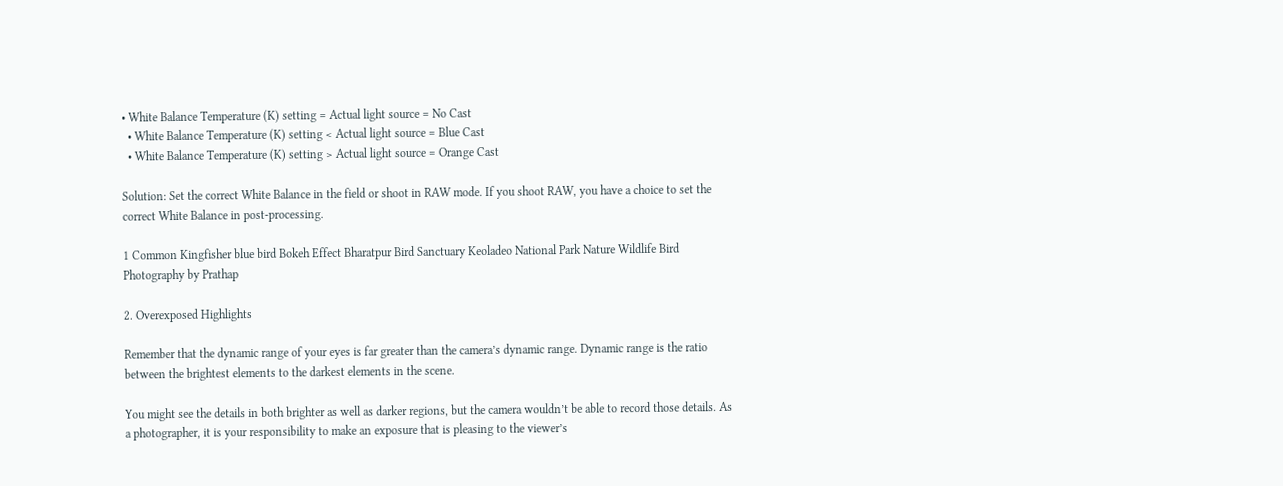• White Balance Temperature (K) setting = Actual light source = No Cast
  • White Balance Temperature (K) setting < Actual light source = Blue Cast
  • White Balance Temperature (K) setting > Actual light source = Orange Cast

Solution: Set the correct White Balance in the field or shoot in RAW mode. If you shoot RAW, you have a choice to set the correct White Balance in post-processing.

1 Common Kingfisher blue bird Bokeh Effect Bharatpur Bird Sanctuary Keoladeo National Park Nature Wildlife Bird Photography by Prathap

2. Overexposed Highlights

Remember that the dynamic range of your eyes is far greater than the camera’s dynamic range. Dynamic range is the ratio between the brightest elements to the darkest elements in the scene.

You might see the details in both brighter as well as darker regions, but the camera wouldn’t be able to record those details. As a photographer, it is your responsibility to make an exposure that is pleasing to the viewer’s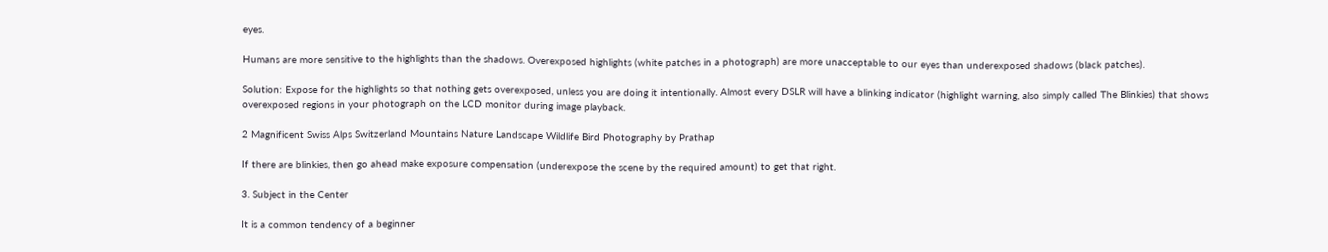eyes.

Humans are more sensitive to the highlights than the shadows. Overexposed highlights (white patches in a photograph) are more unacceptable to our eyes than underexposed shadows (black patches).

Solution: Expose for the highlights so that nothing gets overexposed, unless you are doing it intentionally. Almost every DSLR will have a blinking indicator (highlight warning, also simply called The Blinkies) that shows overexposed regions in your photograph on the LCD monitor during image playback.

2 Magnificent Swiss Alps Switzerland Mountains Nature Landscape Wildlife Bird Photography by Prathap

If there are blinkies, then go ahead make exposure compensation (underexpose the scene by the required amount) to get that right.

3. Subject in the Center

It is a common tendency of a beginner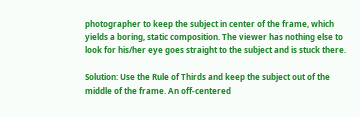photographer to keep the subject in center of the frame, which yields a boring, static composition. The viewer has nothing else to look for his/her eye goes straight to the subject and is stuck there.

Solution: Use the Rule of Thirds and keep the subject out of the middle of the frame. An off-centered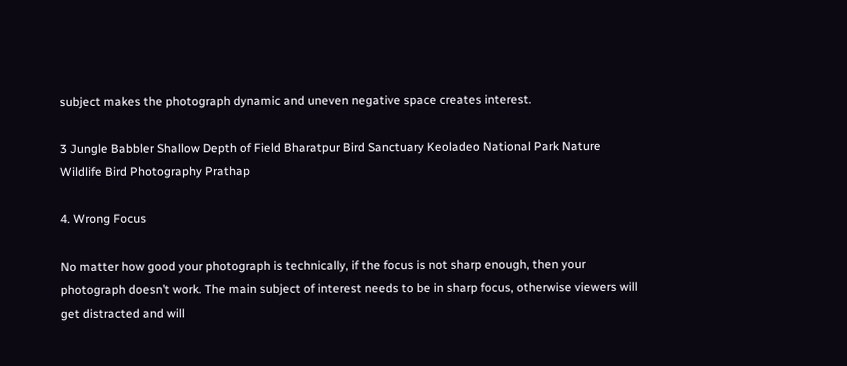subject makes the photograph dynamic and uneven negative space creates interest.

3 Jungle Babbler Shallow Depth of Field Bharatpur Bird Sanctuary Keoladeo National Park Nature Wildlife Bird Photography Prathap

4. Wrong Focus

No matter how good your photograph is technically, if the focus is not sharp enough, then your photograph doesn’t work. The main subject of interest needs to be in sharp focus, otherwise viewers will get distracted and will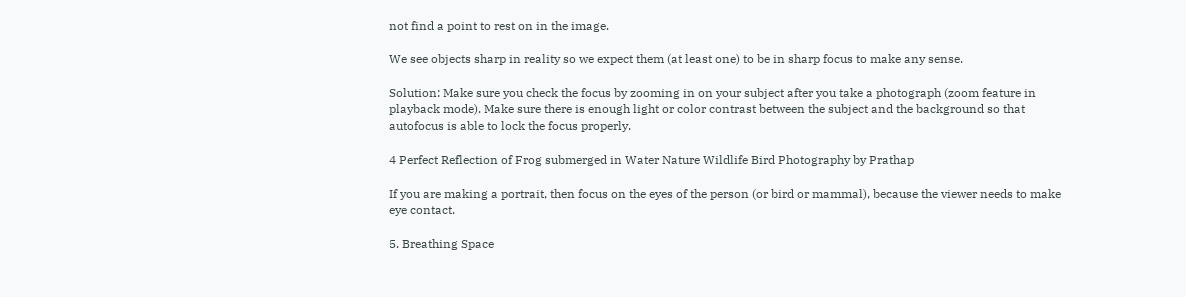not find a point to rest on in the image.

We see objects sharp in reality so we expect them (at least one) to be in sharp focus to make any sense.

Solution: Make sure you check the focus by zooming in on your subject after you take a photograph (zoom feature in playback mode). Make sure there is enough light or color contrast between the subject and the background so that autofocus is able to lock the focus properly.

4 Perfect Reflection of Frog submerged in Water Nature Wildlife Bird Photography by Prathap

If you are making a portrait, then focus on the eyes of the person (or bird or mammal), because the viewer needs to make eye contact.

5. Breathing Space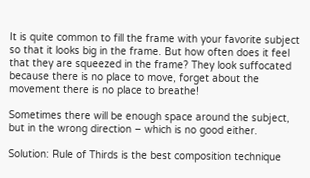It is quite common to fill the frame with your favorite subject so that it looks big in the frame. But how often does it feel that they are squeezed in the frame? They look suffocated because there is no place to move, forget about the movement there is no place to breathe!

Sometimes there will be enough space around the subject, but in the wrong direction – which is no good either.

Solution: Rule of Thirds is the best composition technique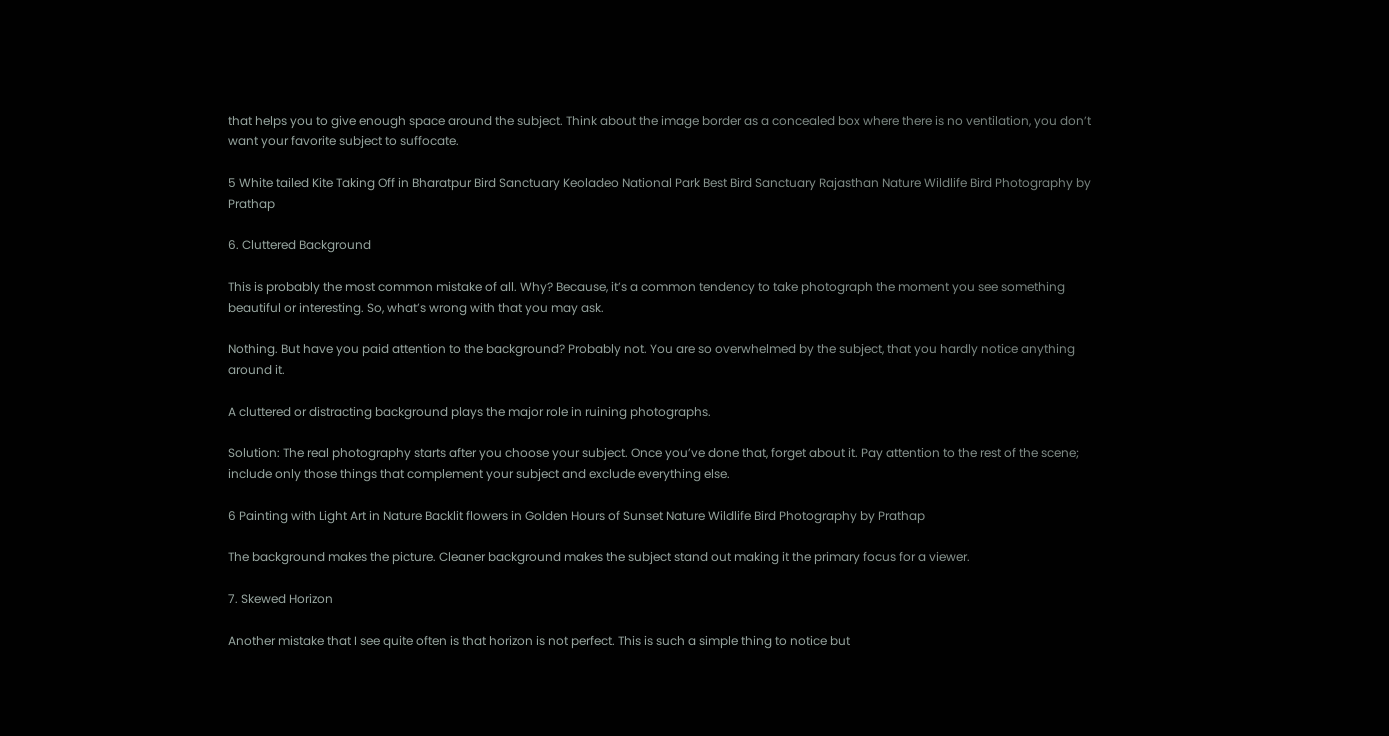that helps you to give enough space around the subject. Think about the image border as a concealed box where there is no ventilation, you don’t want your favorite subject to suffocate.

5 White tailed Kite Taking Off in Bharatpur Bird Sanctuary Keoladeo National Park Best Bird Sanctuary Rajasthan Nature Wildlife Bird Photography by Prathap

6. Cluttered Background

This is probably the most common mistake of all. Why? Because, it’s a common tendency to take photograph the moment you see something beautiful or interesting. So, what’s wrong with that you may ask.

Nothing. But have you paid attention to the background? Probably not. You are so overwhelmed by the subject, that you hardly notice anything around it.

A cluttered or distracting background plays the major role in ruining photographs.

Solution: The real photography starts after you choose your subject. Once you’ve done that, forget about it. Pay attention to the rest of the scene; include only those things that complement your subject and exclude everything else.

6 Painting with Light Art in Nature Backlit flowers in Golden Hours of Sunset Nature Wildlife Bird Photography by Prathap

The background makes the picture. Cleaner background makes the subject stand out making it the primary focus for a viewer.

7. Skewed Horizon

Another mistake that I see quite often is that horizon is not perfect. This is such a simple thing to notice but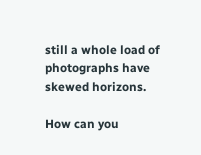still a whole load of photographs have skewed horizons.

How can you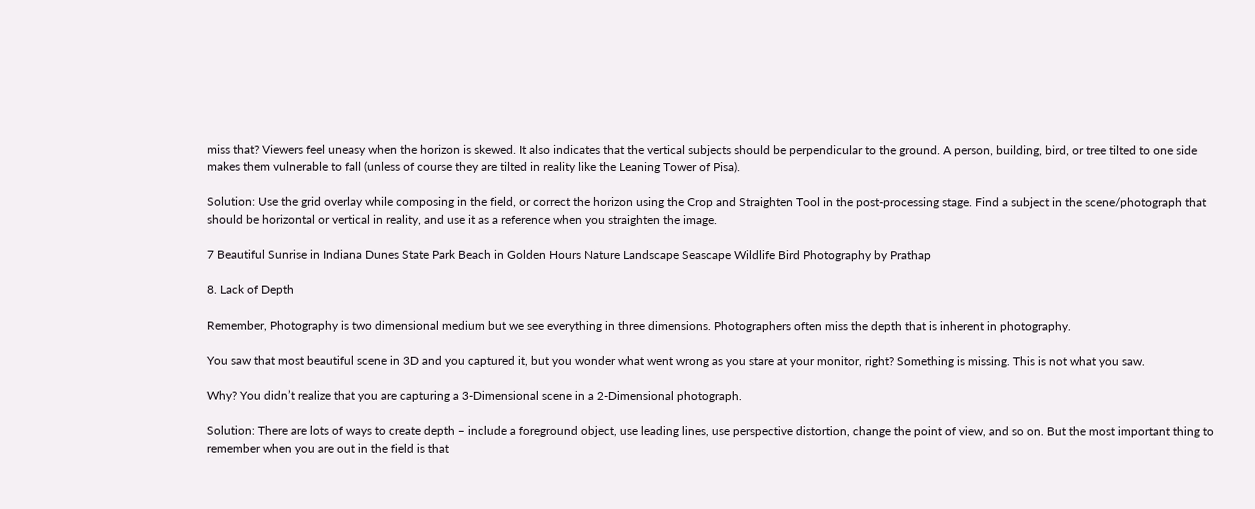miss that? Viewers feel uneasy when the horizon is skewed. It also indicates that the vertical subjects should be perpendicular to the ground. A person, building, bird, or tree tilted to one side makes them vulnerable to fall (unless of course they are tilted in reality like the Leaning Tower of Pisa).

Solution: Use the grid overlay while composing in the field, or correct the horizon using the Crop and Straighten Tool in the post-processing stage. Find a subject in the scene/photograph that should be horizontal or vertical in reality, and use it as a reference when you straighten the image.

7 Beautiful Sunrise in Indiana Dunes State Park Beach in Golden Hours Nature Landscape Seascape Wildlife Bird Photography by Prathap

8. Lack of Depth

Remember, Photography is two dimensional medium but we see everything in three dimensions. Photographers often miss the depth that is inherent in photography.

You saw that most beautiful scene in 3D and you captured it, but you wonder what went wrong as you stare at your monitor, right? Something is missing. This is not what you saw.

Why? You didn’t realize that you are capturing a 3-Dimensional scene in a 2-Dimensional photograph.

Solution: There are lots of ways to create depth – include a foreground object, use leading lines, use perspective distortion, change the point of view, and so on. But the most important thing to remember when you are out in the field is that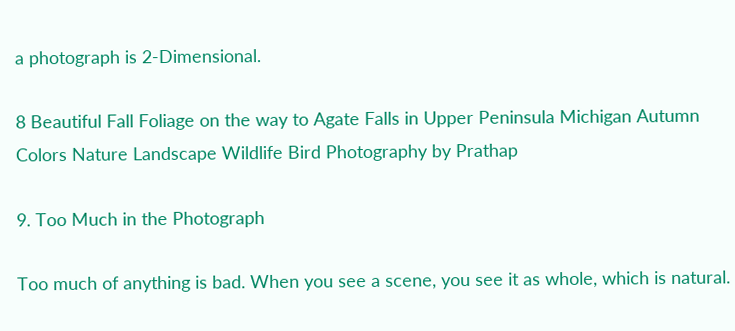a photograph is 2-Dimensional.

8 Beautiful Fall Foliage on the way to Agate Falls in Upper Peninsula Michigan Autumn Colors Nature Landscape Wildlife Bird Photography by Prathap

9. Too Much in the Photograph

Too much of anything is bad. When you see a scene, you see it as whole, which is natural.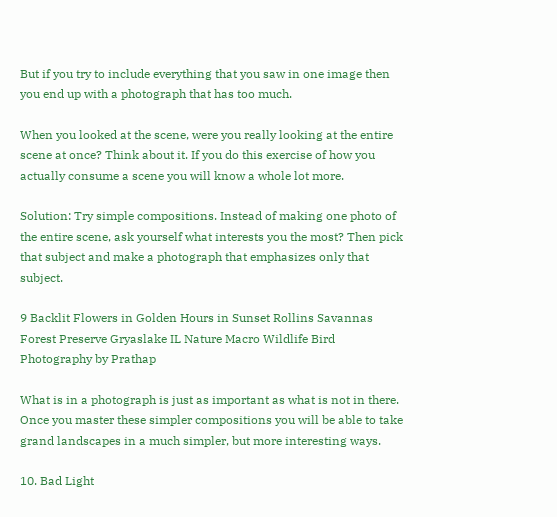But if you try to include everything that you saw in one image then you end up with a photograph that has too much.

When you looked at the scene, were you really looking at the entire scene at once? Think about it. If you do this exercise of how you actually consume a scene you will know a whole lot more.

Solution: Try simple compositions. Instead of making one photo of the entire scene, ask yourself what interests you the most? Then pick that subject and make a photograph that emphasizes only that subject.

9 Backlit Flowers in Golden Hours in Sunset Rollins Savannas Forest Preserve Gryaslake IL Nature Macro Wildlife Bird Photography by Prathap

What is in a photograph is just as important as what is not in there. Once you master these simpler compositions you will be able to take grand landscapes in a much simpler, but more interesting ways.

10. Bad Light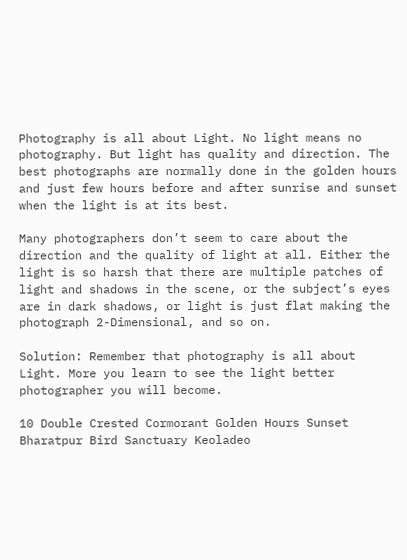Photography is all about Light. No light means no photography. But light has quality and direction. The best photographs are normally done in the golden hours and just few hours before and after sunrise and sunset when the light is at its best.

Many photographers don’t seem to care about the direction and the quality of light at all. Either the light is so harsh that there are multiple patches of light and shadows in the scene, or the subject’s eyes are in dark shadows, or light is just flat making the photograph 2-Dimensional, and so on.

Solution: Remember that photography is all about Light. More you learn to see the light better photographer you will become.

10 Double Crested Cormorant Golden Hours Sunset Bharatpur Bird Sanctuary Keoladeo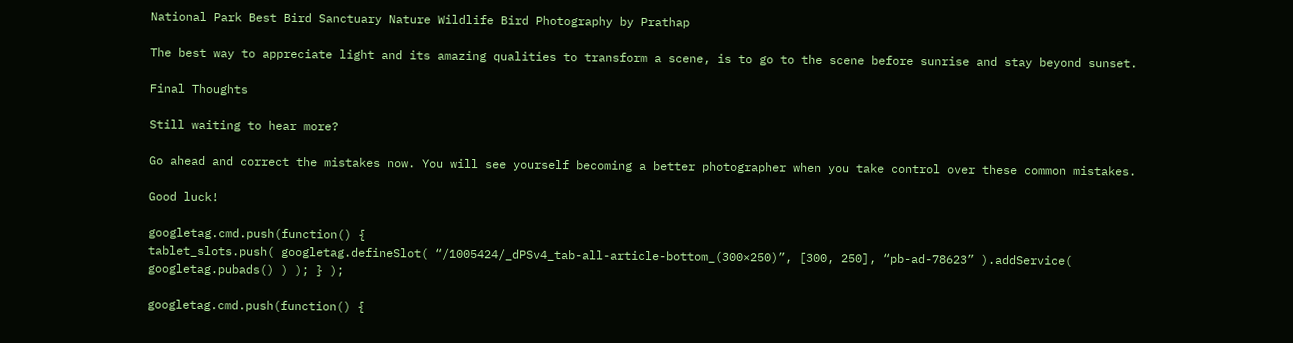National Park Best Bird Sanctuary Nature Wildlife Bird Photography by Prathap

The best way to appreciate light and its amazing qualities to transform a scene, is to go to the scene before sunrise and stay beyond sunset.

Final Thoughts

Still waiting to hear more?

Go ahead and correct the mistakes now. You will see yourself becoming a better photographer when you take control over these common mistakes.

Good luck!

googletag.cmd.push(function() {
tablet_slots.push( googletag.defineSlot( “/1005424/_dPSv4_tab-all-article-bottom_(300×250)”, [300, 250], “pb-ad-78623” ).addService( googletag.pubads() ) ); } );

googletag.cmd.push(function() {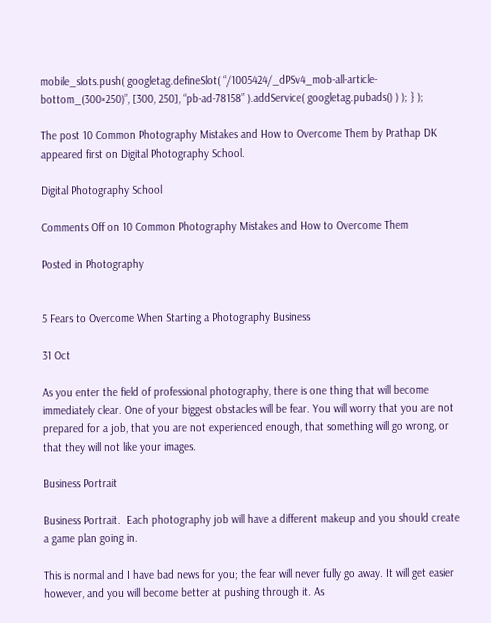mobile_slots.push( googletag.defineSlot( “/1005424/_dPSv4_mob-all-article-bottom_(300×250)”, [300, 250], “pb-ad-78158” ).addService( googletag.pubads() ) ); } );

The post 10 Common Photography Mistakes and How to Overcome Them by Prathap DK appeared first on Digital Photography School.

Digital Photography School

Comments Off on 10 Common Photography Mistakes and How to Overcome Them

Posted in Photography


5 Fears to Overcome When Starting a Photography Business

31 Oct

As you enter the field of professional photography, there is one thing that will become immediately clear. One of your biggest obstacles will be fear. You will worry that you are not prepared for a job, that you are not experienced enough, that something will go wrong, or that they will not like your images.

Business Portrait

Business Portrait.  Each photography job will have a different makeup and you should create a game plan going in.

This is normal and I have bad news for you; the fear will never fully go away. It will get easier however, and you will become better at pushing through it. As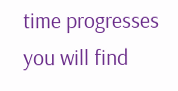time progresses you will find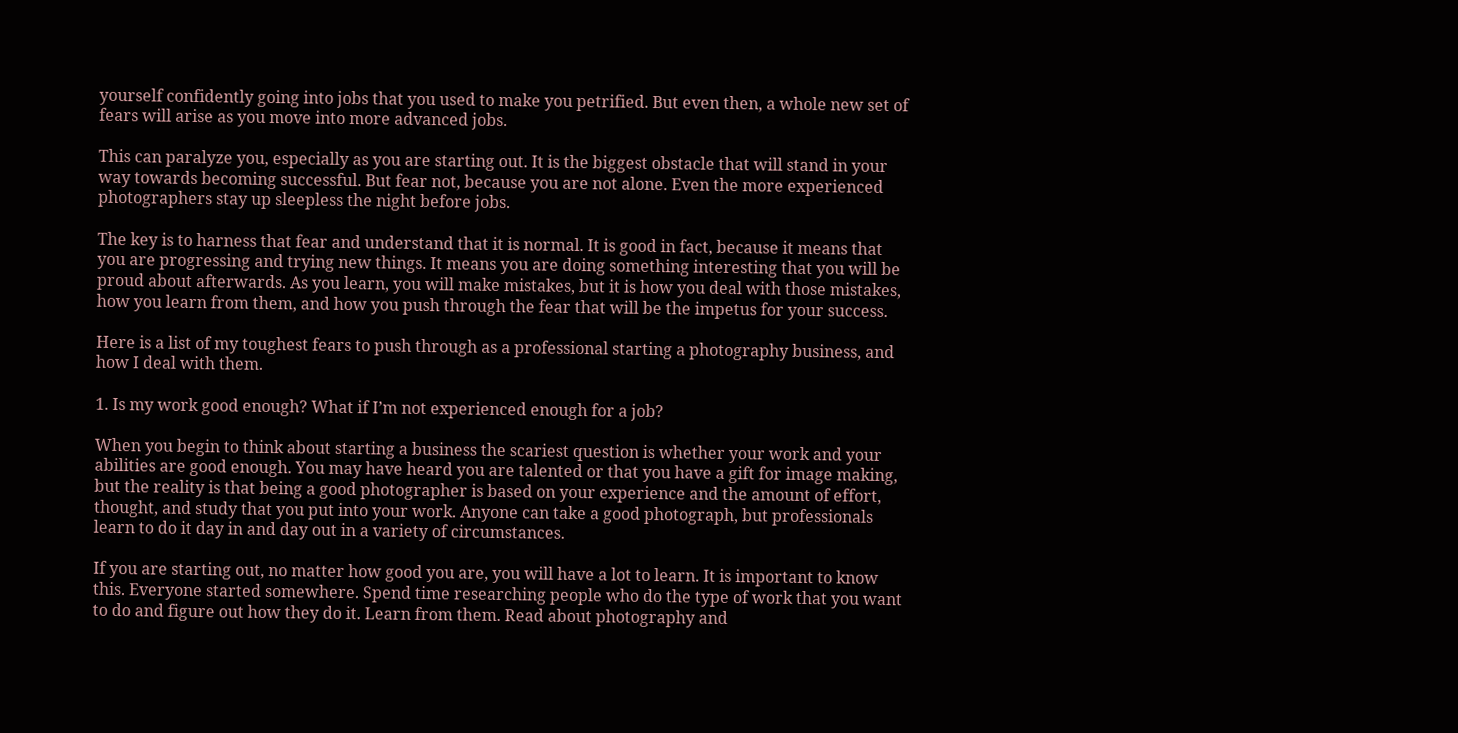yourself confidently going into jobs that you used to make you petrified. But even then, a whole new set of fears will arise as you move into more advanced jobs.

This can paralyze you, especially as you are starting out. It is the biggest obstacle that will stand in your way towards becoming successful. But fear not, because you are not alone. Even the more experienced photographers stay up sleepless the night before jobs.

The key is to harness that fear and understand that it is normal. It is good in fact, because it means that you are progressing and trying new things. It means you are doing something interesting that you will be proud about afterwards. As you learn, you will make mistakes, but it is how you deal with those mistakes, how you learn from them, and how you push through the fear that will be the impetus for your success.

Here is a list of my toughest fears to push through as a professional starting a photography business, and how I deal with them.

1. Is my work good enough? What if I’m not experienced enough for a job?

When you begin to think about starting a business the scariest question is whether your work and your abilities are good enough. You may have heard you are talented or that you have a gift for image making, but the reality is that being a good photographer is based on your experience and the amount of effort, thought, and study that you put into your work. Anyone can take a good photograph, but professionals learn to do it day in and day out in a variety of circumstances.

If you are starting out, no matter how good you are, you will have a lot to learn. It is important to know this. Everyone started somewhere. Spend time researching people who do the type of work that you want to do and figure out how they do it. Learn from them. Read about photography and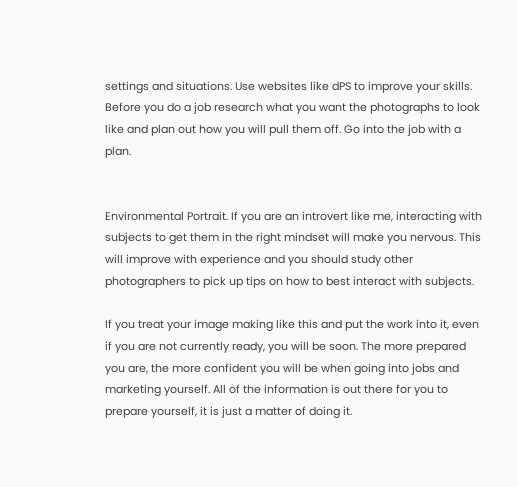settings and situations. Use websites like dPS to improve your skills. Before you do a job research what you want the photographs to look like and plan out how you will pull them off. Go into the job with a plan.


Environmental Portrait. If you are an introvert like me, interacting with subjects to get them in the right mindset will make you nervous. This will improve with experience and you should study other photographers to pick up tips on how to best interact with subjects.

If you treat your image making like this and put the work into it, even if you are not currently ready, you will be soon. The more prepared you are, the more confident you will be when going into jobs and marketing yourself. All of the information is out there for you to prepare yourself, it is just a matter of doing it.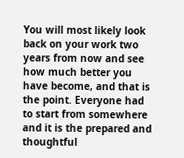You will most likely look back on your work two years from now and see how much better you have become, and that is the point. Everyone had to start from somewhere and it is the prepared and thoughtful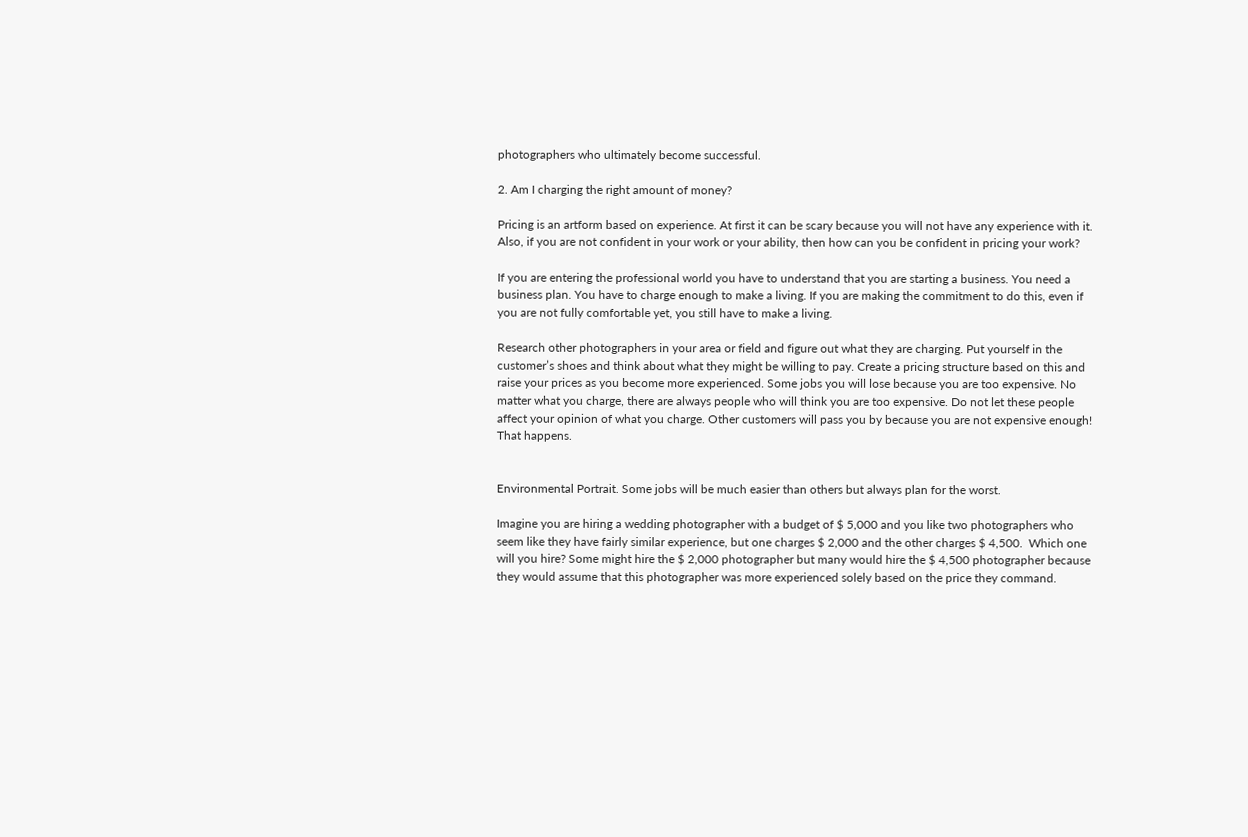photographers who ultimately become successful.

2. Am I charging the right amount of money?

Pricing is an artform based on experience. At first it can be scary because you will not have any experience with it. Also, if you are not confident in your work or your ability, then how can you be confident in pricing your work?

If you are entering the professional world you have to understand that you are starting a business. You need a business plan. You have to charge enough to make a living. If you are making the commitment to do this, even if you are not fully comfortable yet, you still have to make a living.

Research other photographers in your area or field and figure out what they are charging. Put yourself in the customer’s shoes and think about what they might be willing to pay. Create a pricing structure based on this and raise your prices as you become more experienced. Some jobs you will lose because you are too expensive. No matter what you charge, there are always people who will think you are too expensive. Do not let these people affect your opinion of what you charge. Other customers will pass you by because you are not expensive enough! That happens.


Environmental Portrait. Some jobs will be much easier than others but always plan for the worst.

Imagine you are hiring a wedding photographer with a budget of $ 5,000 and you like two photographers who seem like they have fairly similar experience, but one charges $ 2,000 and the other charges $ 4,500.  Which one will you hire? Some might hire the $ 2,000 photographer but many would hire the $ 4,500 photographer because they would assume that this photographer was more experienced solely based on the price they command.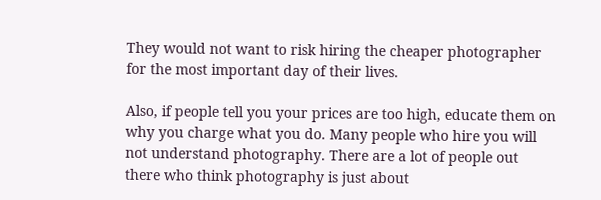They would not want to risk hiring the cheaper photographer for the most important day of their lives.

Also, if people tell you your prices are too high, educate them on why you charge what you do. Many people who hire you will not understand photography. There are a lot of people out there who think photography is just about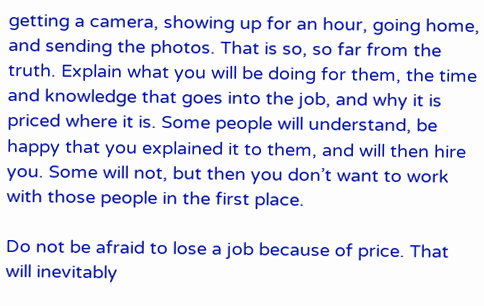getting a camera, showing up for an hour, going home, and sending the photos. That is so, so far from the truth. Explain what you will be doing for them, the time and knowledge that goes into the job, and why it is priced where it is. Some people will understand, be happy that you explained it to them, and will then hire you. Some will not, but then you don’t want to work with those people in the first place.

Do not be afraid to lose a job because of price. That will inevitably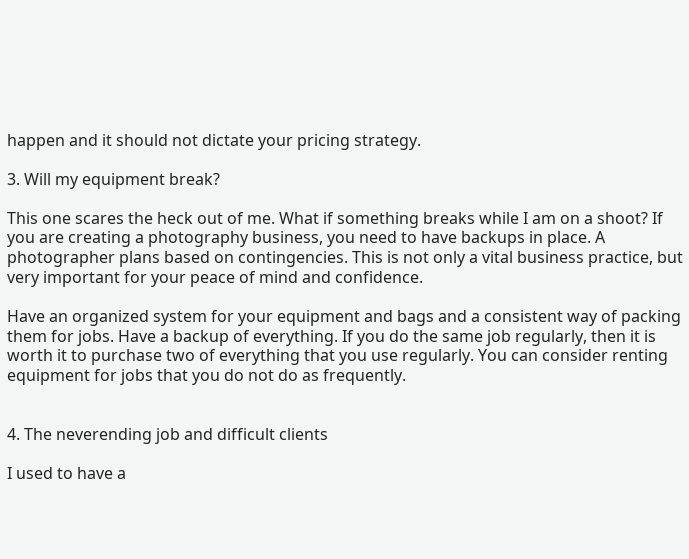happen and it should not dictate your pricing strategy.

3. Will my equipment break?

This one scares the heck out of me. What if something breaks while I am on a shoot? If you are creating a photography business, you need to have backups in place. A photographer plans based on contingencies. This is not only a vital business practice, but very important for your peace of mind and confidence.

Have an organized system for your equipment and bags and a consistent way of packing them for jobs. Have a backup of everything. If you do the same job regularly, then it is worth it to purchase two of everything that you use regularly. You can consider renting equipment for jobs that you do not do as frequently.


4. The neverending job and difficult clients

I used to have a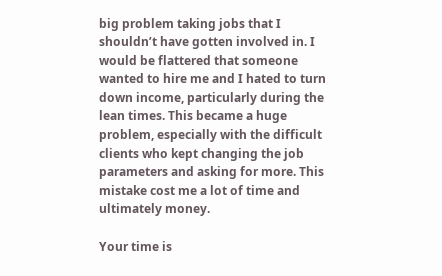big problem taking jobs that I shouldn’t have gotten involved in. I would be flattered that someone wanted to hire me and I hated to turn down income, particularly during the lean times. This became a huge problem, especially with the difficult clients who kept changing the job parameters and asking for more. This mistake cost me a lot of time and ultimately money.

Your time is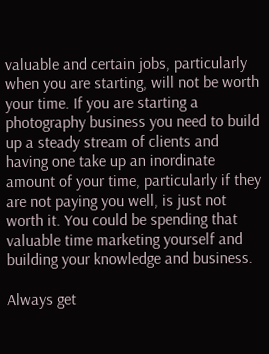valuable and certain jobs, particularly when you are starting, will not be worth your time. If you are starting a photography business you need to build up a steady stream of clients and having one take up an inordinate amount of your time, particularly if they are not paying you well, is just not worth it. You could be spending that valuable time marketing yourself and building your knowledge and business.

Always get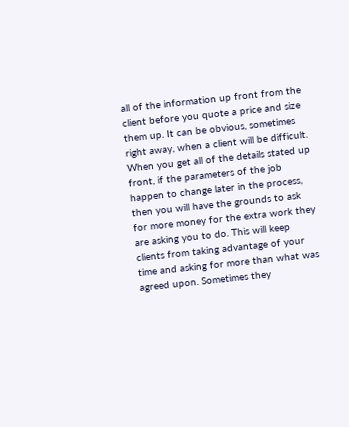all of the information up front from the client before you quote a price and size them up. It can be obvious, sometimes right away, when a client will be difficult. When you get all of the details stated up front, if the parameters of the job happen to change later in the process, then you will have the grounds to ask for more money for the extra work they are asking you to do. This will keep clients from taking advantage of your time and asking for more than what was agreed upon. Sometimes they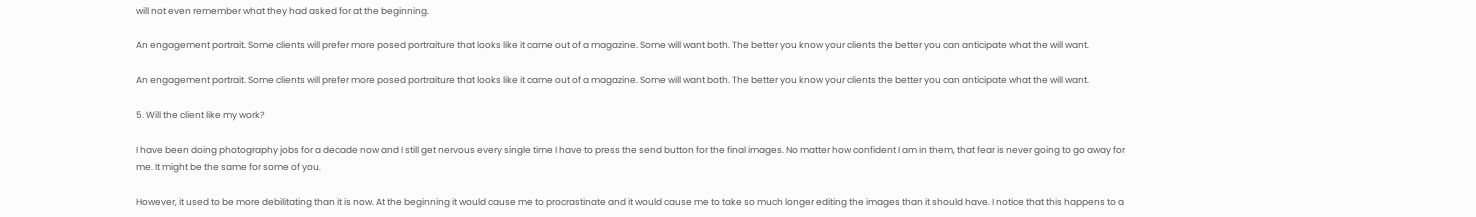will not even remember what they had asked for at the beginning.

An engagement portrait. Some clients will prefer more posed portraiture that looks like it came out of a magazine. Some will want both. The better you know your clients the better you can anticipate what the will want.

An engagement portrait. Some clients will prefer more posed portraiture that looks like it came out of a magazine. Some will want both. The better you know your clients the better you can anticipate what the will want.

5. Will the client like my work?

I have been doing photography jobs for a decade now and I still get nervous every single time I have to press the send button for the final images. No matter how confident I am in them, that fear is never going to go away for me. It might be the same for some of you.

However, it used to be more debilitating than it is now. At the beginning it would cause me to procrastinate and it would cause me to take so much longer editing the images than it should have. I notice that this happens to a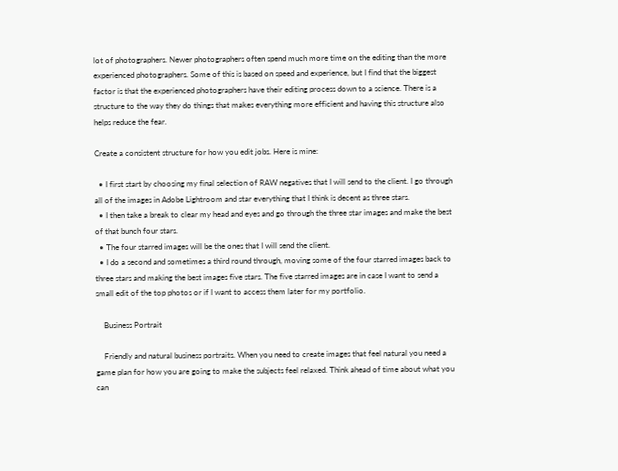lot of photographers. Newer photographers often spend much more time on the editing than the more experienced photographers. Some of this is based on speed and experience, but I find that the biggest factor is that the experienced photographers have their editing process down to a science. There is a structure to the way they do things that makes everything more efficient and having this structure also helps reduce the fear.

Create a consistent structure for how you edit jobs. Here is mine:

  • I first start by choosing my final selection of RAW negatives that I will send to the client. I go through all of the images in Adobe Lightroom and star everything that I think is decent as three stars.
  • I then take a break to clear my head and eyes and go through the three star images and make the best of that bunch four stars.
  • The four starred images will be the ones that I will send the client.
  • I do a second and sometimes a third round through, moving some of the four starred images back to three stars and making the best images five stars. The five starred images are in case I want to send a small edit of the top photos or if I want to access them later for my portfolio.

    Business Portrait

    Friendly and natural business portraits. When you need to create images that feel natural you need a game plan for how you are going to make the subjects feel relaxed. Think ahead of time about what you can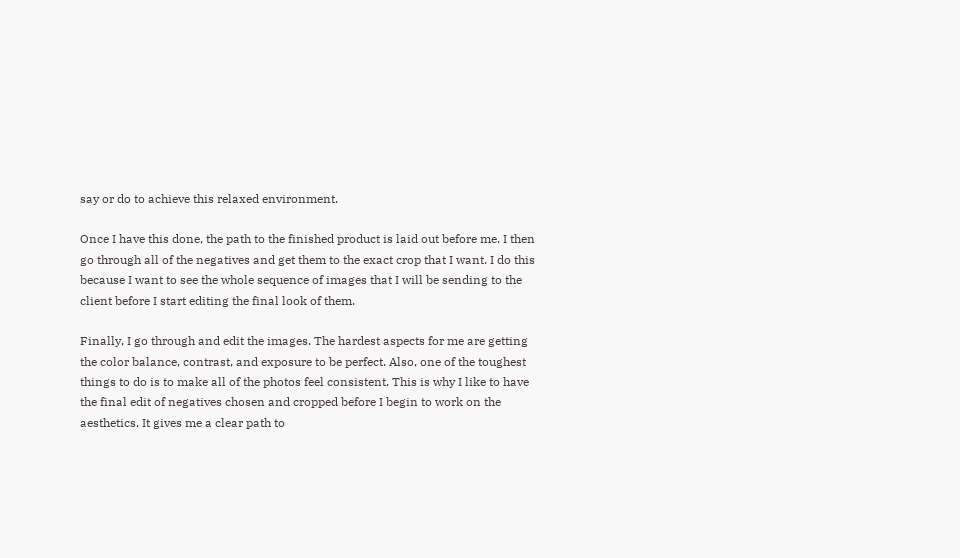say or do to achieve this relaxed environment.

Once I have this done, the path to the finished product is laid out before me. I then go through all of the negatives and get them to the exact crop that I want. I do this because I want to see the whole sequence of images that I will be sending to the client before I start editing the final look of them.

Finally, I go through and edit the images. The hardest aspects for me are getting the color balance, contrast, and exposure to be perfect. Also, one of the toughest things to do is to make all of the photos feel consistent. This is why I like to have the final edit of negatives chosen and cropped before I begin to work on the aesthetics. It gives me a clear path to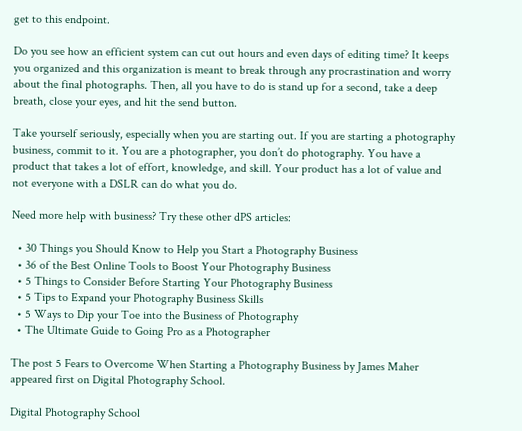get to this endpoint.

Do you see how an efficient system can cut out hours and even days of editing time? It keeps you organized and this organization is meant to break through any procrastination and worry about the final photographs. Then, all you have to do is stand up for a second, take a deep breath, close your eyes, and hit the send button.

Take yourself seriously, especially when you are starting out. If you are starting a photography business, commit to it. You are a photographer, you don’t do photography. You have a product that takes a lot of effort, knowledge, and skill. Your product has a lot of value and not everyone with a DSLR can do what you do.

Need more help with business? Try these other dPS articles:

  • 30 Things you Should Know to Help you Start a Photography Business
  • 36 of the Best Online Tools to Boost Your Photography Business
  • 5 Things to Consider Before Starting Your Photography Business
  • 5 Tips to Expand your Photography Business Skills
  • 5 Ways to Dip your Toe into the Business of Photography
  • The Ultimate Guide to Going Pro as a Photographer

The post 5 Fears to Overcome When Starting a Photography Business by James Maher appeared first on Digital Photography School.

Digital Photography School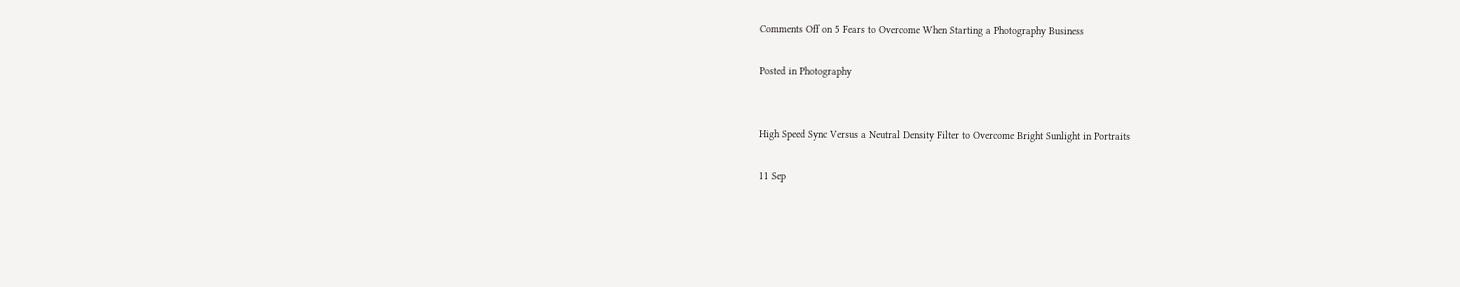Comments Off on 5 Fears to Overcome When Starting a Photography Business

Posted in Photography


High Speed Sync Versus a Neutral Density Filter to Overcome Bright Sunlight in Portraits

11 Sep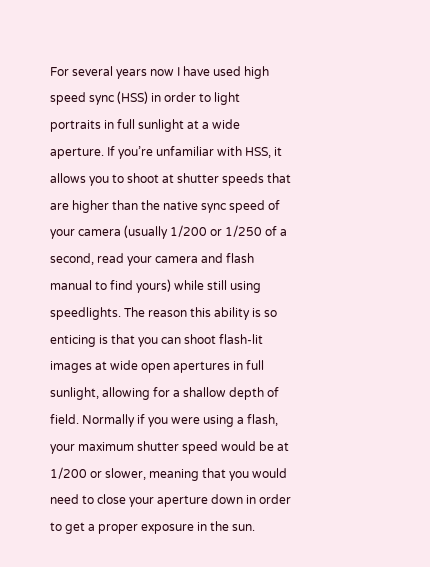For several years now I have used high speed sync (HSS) in order to light portraits in full sunlight at a wide aperture. If you’re unfamiliar with HSS, it allows you to shoot at shutter speeds that are higher than the native sync speed of your camera (usually 1/200 or 1/250 of a second, read your camera and flash manual to find yours) while still using speedlights. The reason this ability is so enticing is that you can shoot flash-lit images at wide open apertures in full sunlight, allowing for a shallow depth of field. Normally if you were using a flash, your maximum shutter speed would be at 1/200 or slower, meaning that you would need to close your aperture down in order to get a proper exposure in the sun.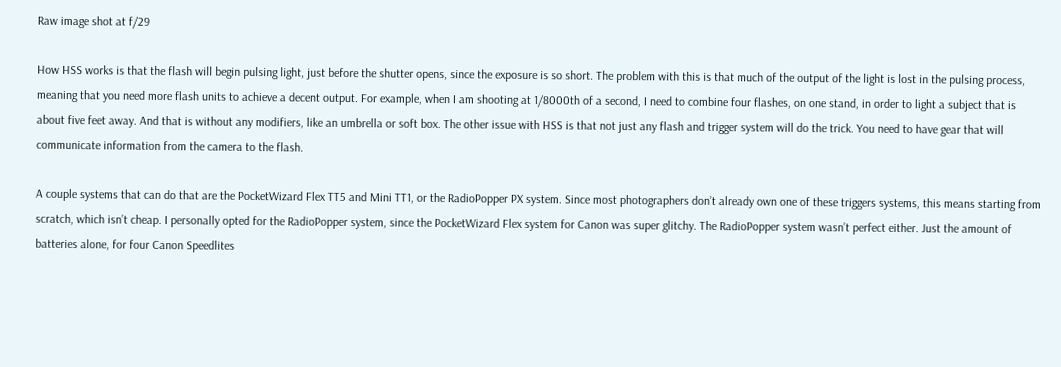Raw image shot at f/29

How HSS works is that the flash will begin pulsing light, just before the shutter opens, since the exposure is so short. The problem with this is that much of the output of the light is lost in the pulsing process, meaning that you need more flash units to achieve a decent output. For example, when I am shooting at 1/8000th of a second, I need to combine four flashes, on one stand, in order to light a subject that is about five feet away. And that is without any modifiers, like an umbrella or soft box. The other issue with HSS is that not just any flash and trigger system will do the trick. You need to have gear that will communicate information from the camera to the flash.

A couple systems that can do that are the PocketWizard Flex TT5 and Mini TT1, or the RadioPopper PX system. Since most photographers don’t already own one of these triggers systems, this means starting from scratch, which isn’t cheap. I personally opted for the RadioPopper system, since the PocketWizard Flex system for Canon was super glitchy. The RadioPopper system wasn’t perfect either. Just the amount of batteries alone, for four Canon Speedlites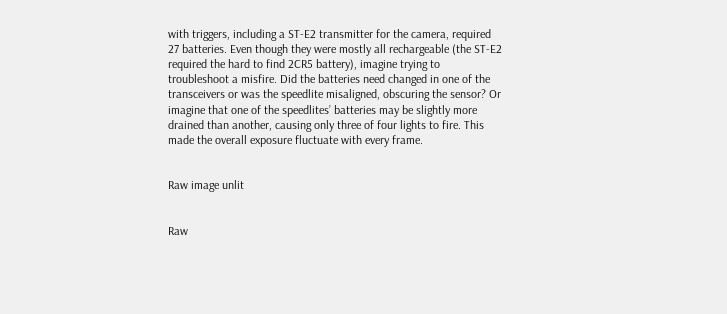with triggers, including a ST-E2 transmitter for the camera, required 27 batteries. Even though they were mostly all rechargeable (the ST-E2 required the hard to find 2CR5 battery), imagine trying to troubleshoot a misfire. Did the batteries need changed in one of the transceivers or was the speedlite misaligned, obscuring the sensor? Or imagine that one of the speedlites’ batteries may be slightly more drained than another, causing only three of four lights to fire. This made the overall exposure fluctuate with every frame.


Raw image unlit


Raw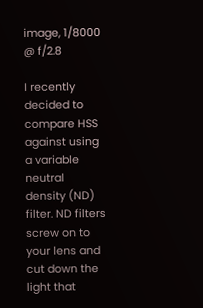image, 1/8000 @ f/2.8

I recently decided to compare HSS against using a variable neutral density (ND) filter. ND filters screw on to your lens and cut down the light that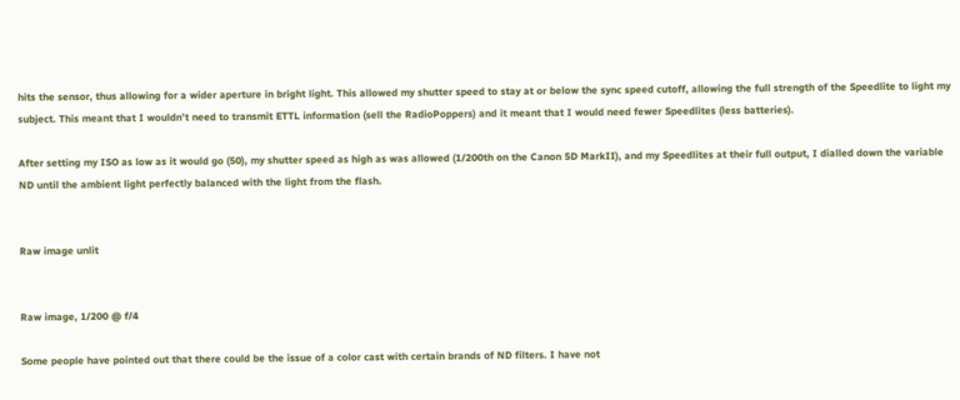hits the sensor, thus allowing for a wider aperture in bright light. This allowed my shutter speed to stay at or below the sync speed cutoff, allowing the full strength of the Speedlite to light my subject. This meant that I wouldn’t need to transmit ETTL information (sell the RadioPoppers) and it meant that I would need fewer Speedlites (less batteries).

After setting my ISO as low as it would go (50), my shutter speed as high as was allowed (1/200th on the Canon 5D MarkII), and my Speedlites at their full output, I dialled down the variable ND until the ambient light perfectly balanced with the light from the flash.


Raw image unlit


Raw image, 1/200 @ f/4

Some people have pointed out that there could be the issue of a color cast with certain brands of ND filters. I have not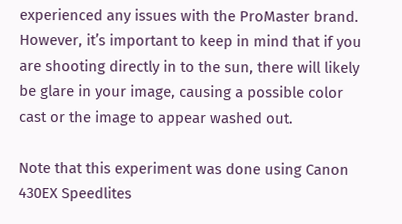experienced any issues with the ProMaster brand. However, it’s important to keep in mind that if you are shooting directly in to the sun, there will likely be glare in your image, causing a possible color cast or the image to appear washed out.

Note that this experiment was done using Canon 430EX Speedlites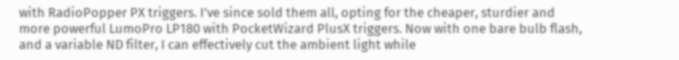with RadioPopper PX triggers. I’ve since sold them all, opting for the cheaper, sturdier and more powerful LumoPro LP180 with PocketWizard PlusX triggers. Now with one bare bulb flash, and a variable ND filter, I can effectively cut the ambient light while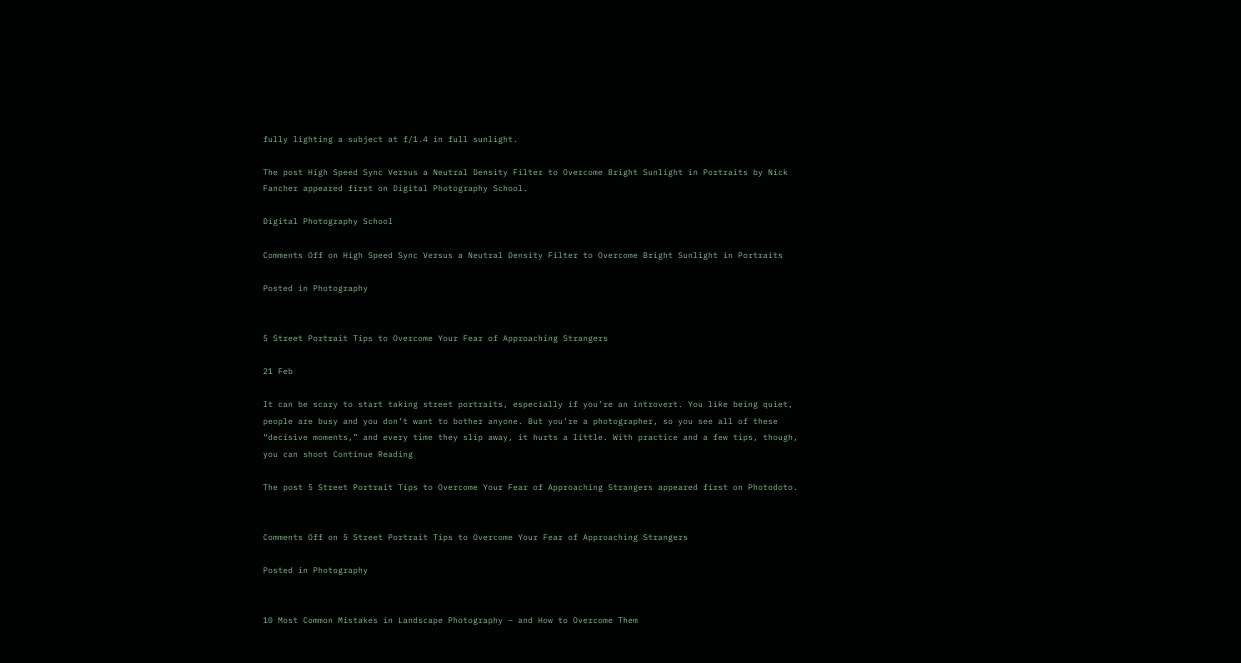fully lighting a subject at f/1.4 in full sunlight.

The post High Speed Sync Versus a Neutral Density Filter to Overcome Bright Sunlight in Portraits by Nick Fancher appeared first on Digital Photography School.

Digital Photography School

Comments Off on High Speed Sync Versus a Neutral Density Filter to Overcome Bright Sunlight in Portraits

Posted in Photography


5 Street Portrait Tips to Overcome Your Fear of Approaching Strangers

21 Feb

It can be scary to start taking street portraits, especially if you’re an introvert. You like being quiet, people are busy and you don’t want to bother anyone. But you’re a photographer, so you see all of these “decisive moments,” and every time they slip away, it hurts a little. With practice and a few tips, though, you can shoot Continue Reading

The post 5 Street Portrait Tips to Overcome Your Fear of Approaching Strangers appeared first on Photodoto.


Comments Off on 5 Street Portrait Tips to Overcome Your Fear of Approaching Strangers

Posted in Photography


10 Most Common Mistakes in Landscape Photography – and How to Overcome Them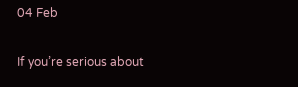04 Feb

If you’re serious about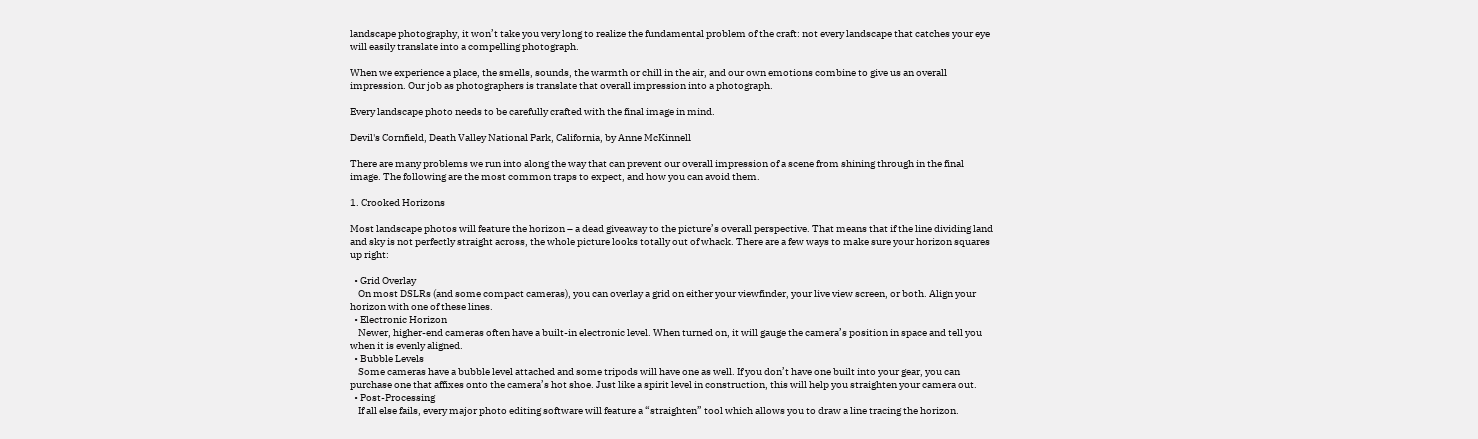landscape photography, it won’t take you very long to realize the fundamental problem of the craft: not every landscape that catches your eye will easily translate into a compelling photograph.

When we experience a place, the smells, sounds, the warmth or chill in the air, and our own emotions combine to give us an overall impression. Our job as photographers is translate that overall impression into a photograph.

Every landscape photo needs to be carefully crafted with the final image in mind.

Devil's Cornfield, Death Valley National Park, California, by Anne McKinnell

There are many problems we run into along the way that can prevent our overall impression of a scene from shining through in the final image. The following are the most common traps to expect, and how you can avoid them.

1. Crooked Horizons

Most landscape photos will feature the horizon – a dead giveaway to the picture’s overall perspective. That means that if the line dividing land and sky is not perfectly straight across, the whole picture looks totally out of whack. There are a few ways to make sure your horizon squares up right:

  • Grid Overlay
    On most DSLRs (and some compact cameras), you can overlay a grid on either your viewfinder, your live view screen, or both. Align your horizon with one of these lines.
  • Electronic Horizon
    Newer, higher-end cameras often have a built-in electronic level. When turned on, it will gauge the camera’s position in space and tell you when it is evenly aligned.
  • Bubble Levels
    Some cameras have a bubble level attached and some tripods will have one as well. If you don’t have one built into your gear, you can purchase one that affixes onto the camera’s hot shoe. Just like a spirit level in construction, this will help you straighten your camera out.
  • Post-Processing
    If all else fails, every major photo editing software will feature a “straighten” tool which allows you to draw a line tracing the horizon.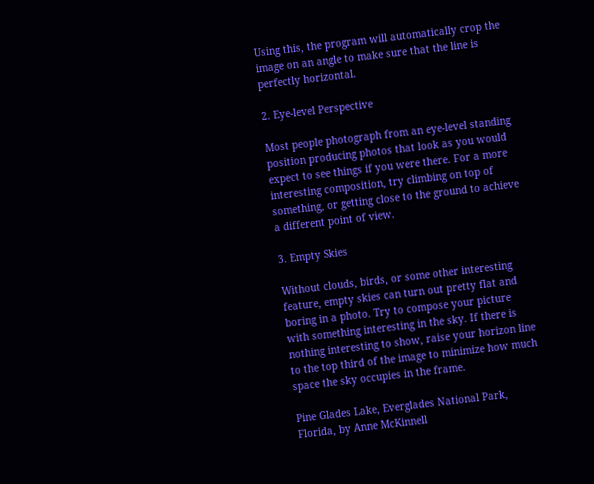Using this, the program will automatically crop the image on an angle to make sure that the line is perfectly horizontal.

2. Eye-level Perspective

Most people photograph from an eye-level standing position producing photos that look as you would expect to see things if you were there. For a more interesting composition, try climbing on top of something, or getting close to the ground to achieve a different point of view.

3. Empty Skies

Without clouds, birds, or some other interesting feature, empty skies can turn out pretty flat and boring in a photo. Try to compose your picture with something interesting in the sky. If there is nothing interesting to show, raise your horizon line to the top third of the image to minimize how much space the sky occupies in the frame.

Pine Glades Lake, Everglades National Park, Florida, by Anne McKinnell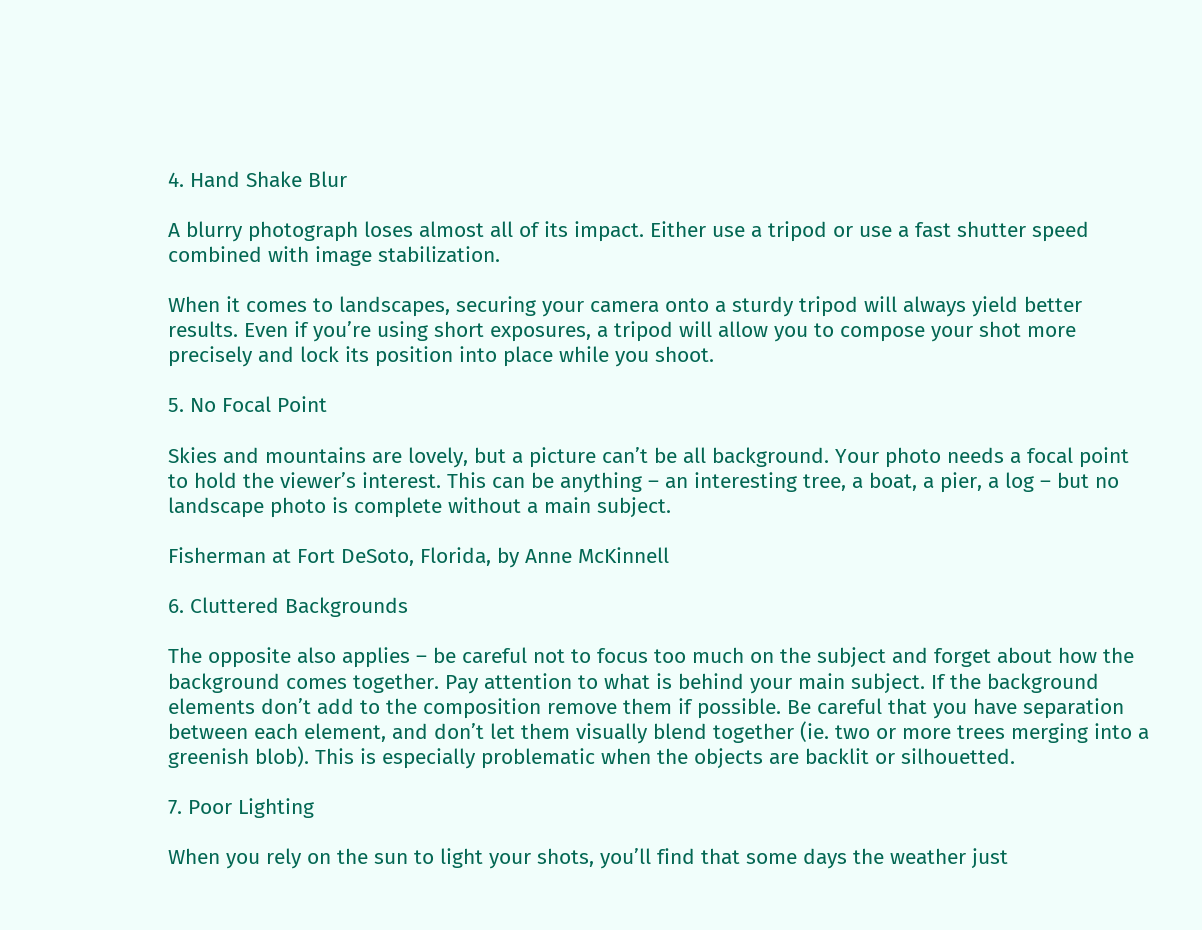4. Hand Shake Blur

A blurry photograph loses almost all of its impact. Either use a tripod or use a fast shutter speed combined with image stabilization.

When it comes to landscapes, securing your camera onto a sturdy tripod will always yield better results. Even if you’re using short exposures, a tripod will allow you to compose your shot more precisely and lock its position into place while you shoot.

5. No Focal Point

Skies and mountains are lovely, but a picture can’t be all background. Your photo needs a focal point to hold the viewer’s interest. This can be anything – an interesting tree, a boat, a pier, a log – but no landscape photo is complete without a main subject.

Fisherman at Fort DeSoto, Florida, by Anne McKinnell

6. Cluttered Backgrounds

The opposite also applies – be careful not to focus too much on the subject and forget about how the background comes together. Pay attention to what is behind your main subject. If the background elements don’t add to the composition remove them if possible. Be careful that you have separation between each element, and don’t let them visually blend together (ie. two or more trees merging into a greenish blob). This is especially problematic when the objects are backlit or silhouetted.

7. Poor Lighting

When you rely on the sun to light your shots, you’ll find that some days the weather just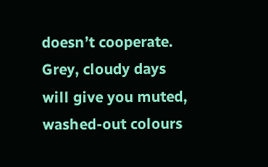doesn’t cooperate. Grey, cloudy days will give you muted, washed-out colours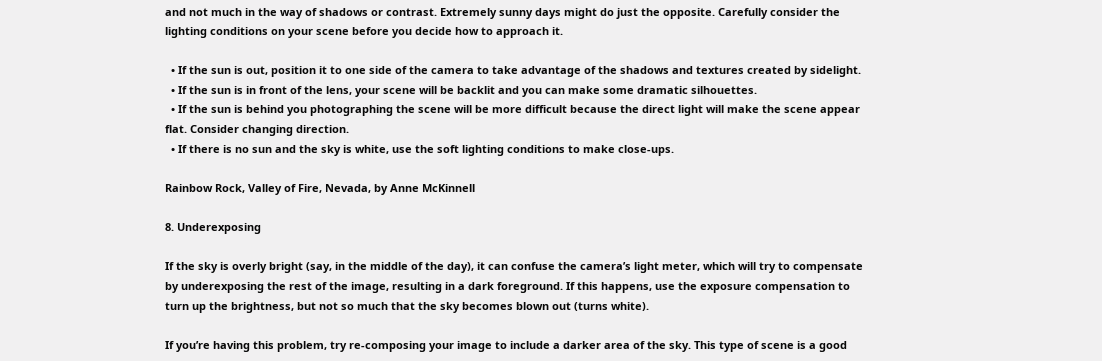and not much in the way of shadows or contrast. Extremely sunny days might do just the opposite. Carefully consider the lighting conditions on your scene before you decide how to approach it.

  • If the sun is out, position it to one side of the camera to take advantage of the shadows and textures created by sidelight.
  • If the sun is in front of the lens, your scene will be backlit and you can make some dramatic silhouettes.
  • If the sun is behind you photographing the scene will be more difficult because the direct light will make the scene appear flat. Consider changing direction.
  • If there is no sun and the sky is white, use the soft lighting conditions to make close-ups.

Rainbow Rock, Valley of Fire, Nevada, by Anne McKinnell

8. Underexposing

If the sky is overly bright (say, in the middle of the day), it can confuse the camera’s light meter, which will try to compensate by underexposing the rest of the image, resulting in a dark foreground. If this happens, use the exposure compensation to turn up the brightness, but not so much that the sky becomes blown out (turns white).

If you’re having this problem, try re-composing your image to include a darker area of the sky. This type of scene is a good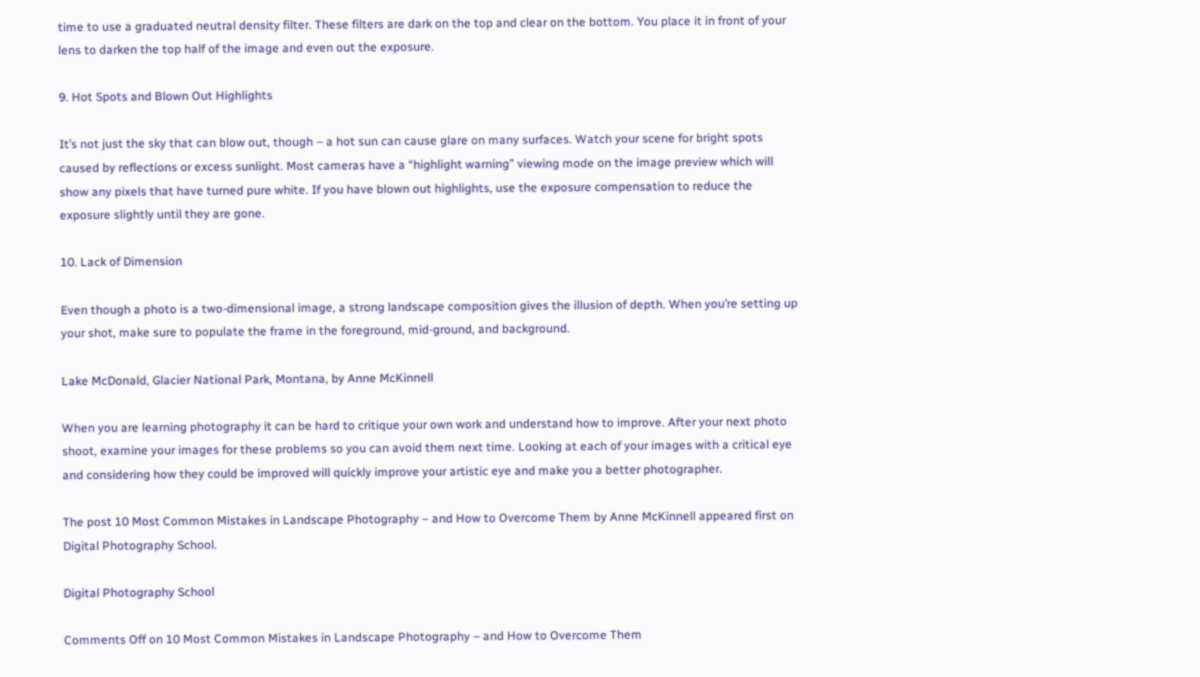time to use a graduated neutral density filter. These filters are dark on the top and clear on the bottom. You place it in front of your lens to darken the top half of the image and even out the exposure.

9. Hot Spots and Blown Out Highlights

It’s not just the sky that can blow out, though – a hot sun can cause glare on many surfaces. Watch your scene for bright spots caused by reflections or excess sunlight. Most cameras have a “highlight warning” viewing mode on the image preview which will show any pixels that have turned pure white. If you have blown out highlights, use the exposure compensation to reduce the exposure slightly until they are gone.

10. Lack of Dimension

Even though a photo is a two-dimensional image, a strong landscape composition gives the illusion of depth. When you’re setting up your shot, make sure to populate the frame in the foreground, mid-ground, and background.

Lake McDonald, Glacier National Park, Montana, by Anne McKinnell

When you are learning photography it can be hard to critique your own work and understand how to improve. After your next photo shoot, examine your images for these problems so you can avoid them next time. Looking at each of your images with a critical eye and considering how they could be improved will quickly improve your artistic eye and make you a better photographer.

The post 10 Most Common Mistakes in Landscape Photography – and How to Overcome Them by Anne McKinnell appeared first on Digital Photography School.

Digital Photography School

Comments Off on 10 Most Common Mistakes in Landscape Photography – and How to Overcome Them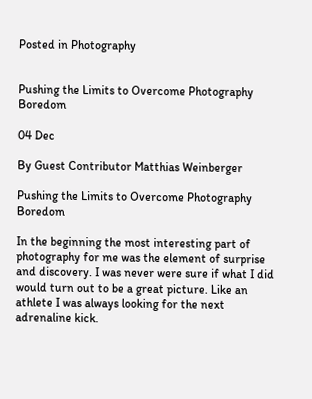Posted in Photography


Pushing the Limits to Overcome Photography Boredom

04 Dec

By Guest Contributor Matthias Weinberger

Pushing the Limits to Overcome Photography Boredom

In the beginning the most interesting part of photography for me was the element of surprise and discovery. I was never were sure if what I did would turn out to be a great picture. Like an athlete I was always looking for the next adrenaline kick.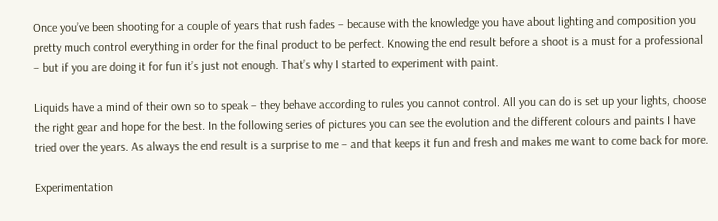Once you’ve been shooting for a couple of years that rush fades – because with the knowledge you have about lighting and composition you pretty much control everything in order for the final product to be perfect. Knowing the end result before a shoot is a must for a professional – but if you are doing it for fun it’s just not enough. That’s why I started to experiment with paint.

Liquids have a mind of their own so to speak – they behave according to rules you cannot control. All you can do is set up your lights, choose the right gear and hope for the best. In the following series of pictures you can see the evolution and the different colours and paints I have tried over the years. As always the end result is a surprise to me – and that keeps it fun and fresh and makes me want to come back for more.

Experimentation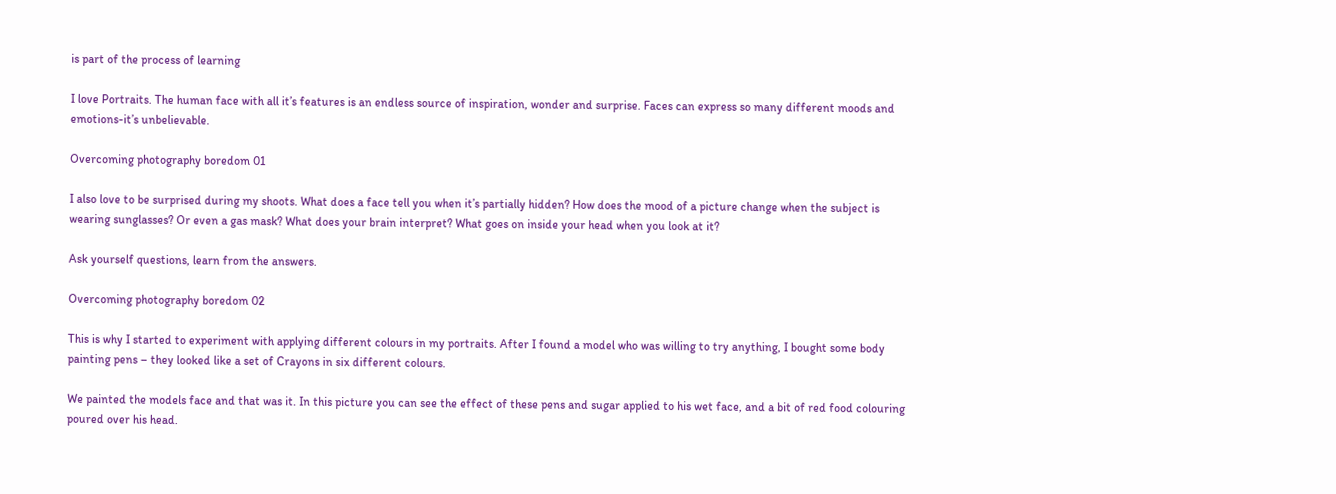is part of the process of learning

I love Portraits. The human face with all it’s features is an endless source of inspiration, wonder and surprise. Faces can express so many different moods and emotions-it’s unbelievable.

Overcoming photography boredom 01

I also love to be surprised during my shoots. What does a face tell you when it’s partially hidden? How does the mood of a picture change when the subject is wearing sunglasses? Or even a gas mask? What does your brain interpret? What goes on inside your head when you look at it?

Ask yourself questions, learn from the answers.

Overcoming photography boredom 02

This is why I started to experiment with applying different colours in my portraits. After I found a model who was willing to try anything, I bought some body painting pens – they looked like a set of Crayons in six different colours.

We painted the models face and that was it. In this picture you can see the effect of these pens and sugar applied to his wet face, and a bit of red food colouring poured over his head.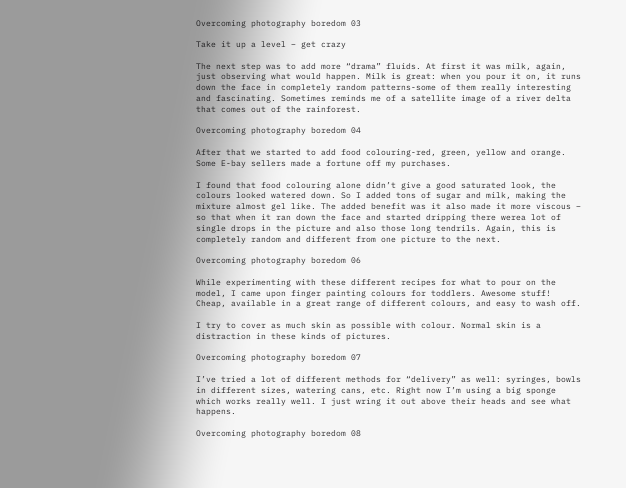Overcoming photography boredom 03

Take it up a level – get crazy

The next step was to add more “drama” fluids. At first it was milk, again, just observing what would happen. Milk is great: when you pour it on, it runs down the face in completely random patterns-some of them really interesting and fascinating. Sometimes reminds me of a satellite image of a river delta that comes out of the rainforest.

Overcoming photography boredom 04

After that we started to add food colouring-red, green, yellow and orange. Some E-bay sellers made a fortune off my purchases.

I found that food colouring alone didn’t give a good saturated look, the colours looked watered down. So I added tons of sugar and milk, making the mixture almost gel like. The added benefit was it also made it more viscous – so that when it ran down the face and started dripping there werea lot of single drops in the picture and also those long tendrils. Again, this is completely random and different from one picture to the next.

Overcoming photography boredom 06

While experimenting with these different recipes for what to pour on the model, I came upon finger painting colours for toddlers. Awesome stuff! Cheap, available in a great range of different colours, and easy to wash off.

I try to cover as much skin as possible with colour. Normal skin is a distraction in these kinds of pictures.

Overcoming photography boredom 07

I’ve tried a lot of different methods for “delivery” as well: syringes, bowls in different sizes, watering cans, etc. Right now I’m using a big sponge which works really well. I just wring it out above their heads and see what happens.

Overcoming photography boredom 08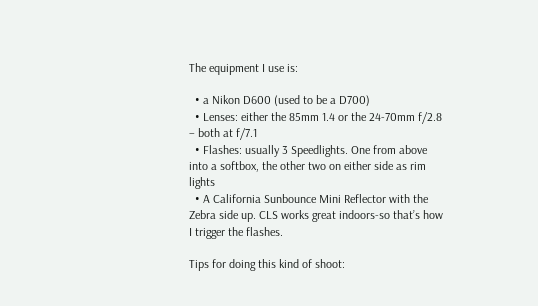The equipment I use is:

  • a Nikon D600 (used to be a D700)
  • Lenses: either the 85mm 1.4 or the 24-70mm f/2.8 – both at f/7.1
  • Flashes: usually 3 Speedlights. One from above into a softbox, the other two on either side as rim lights
  • A California Sunbounce Mini Reflector with the Zebra side up. CLS works great indoors-so that’s how I trigger the flashes.

Tips for doing this kind of shoot: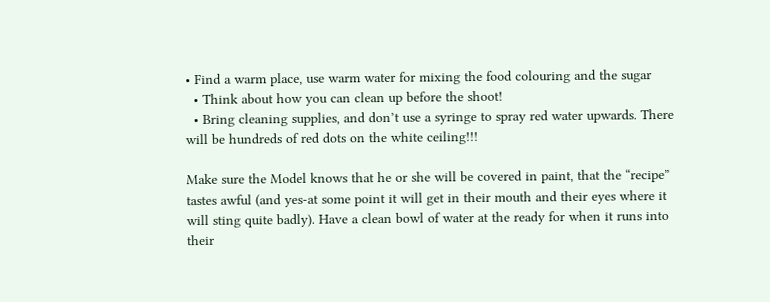• Find a warm place, use warm water for mixing the food colouring and the sugar
  • Think about how you can clean up before the shoot!
  • Bring cleaning supplies, and don’t use a syringe to spray red water upwards. There will be hundreds of red dots on the white ceiling!!!

Make sure the Model knows that he or she will be covered in paint, that the “recipe” tastes awful (and yes-at some point it will get in their mouth and their eyes where it will sting quite badly). Have a clean bowl of water at the ready for when it runs into their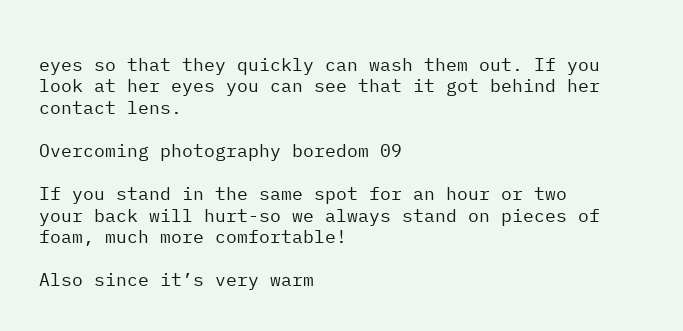eyes so that they quickly can wash them out. If you look at her eyes you can see that it got behind her contact lens.

Overcoming photography boredom 09

If you stand in the same spot for an hour or two your back will hurt-so we always stand on pieces of foam, much more comfortable!

Also since it’s very warm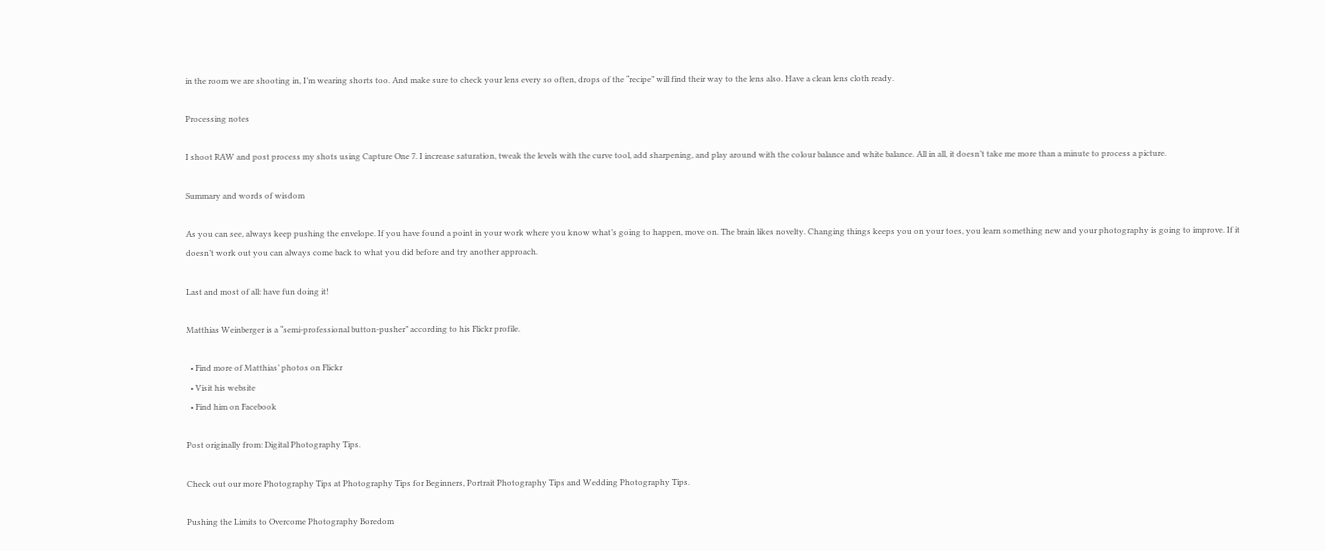in the room we are shooting in, I’m wearing shorts too. And make sure to check your lens every so often, drops of the “recipe” will find their way to the lens also. Have a clean lens cloth ready.

Processing notes

I shoot RAW and post process my shots using Capture One 7. I increase saturation, tweak the levels with the curve tool, add sharpening, and play around with the colour balance and white balance. All in all, it doesn’t take me more than a minute to process a picture.

Summary and words of wisdom

As you can see, always keep pushing the envelope. If you have found a point in your work where you know what’s going to happen, move on. The brain likes novelty. Changing things keeps you on your toes, you learn something new and your photography is going to improve. If it doesn’t work out you can always come back to what you did before and try another approach.

Last and most of all: have fun doing it!

Matthias Weinberger is a “semi-professional button-pusher” according to his Flickr profile.

  • Find more of Matthias’ photos on Flickr
  • Visit his website
  • Find him on Facebook

Post originally from: Digital Photography Tips.

Check out our more Photography Tips at Photography Tips for Beginners, Portrait Photography Tips and Wedding Photography Tips.

Pushing the Limits to Overcome Photography Boredom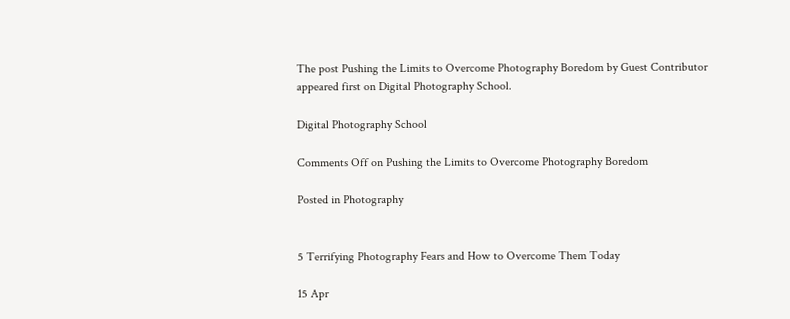The post Pushing the Limits to Overcome Photography Boredom by Guest Contributor appeared first on Digital Photography School.

Digital Photography School

Comments Off on Pushing the Limits to Overcome Photography Boredom

Posted in Photography


5 Terrifying Photography Fears and How to Overcome Them Today

15 Apr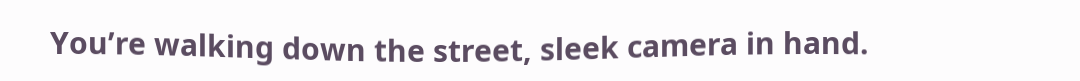You’re walking down the street, sleek camera in hand.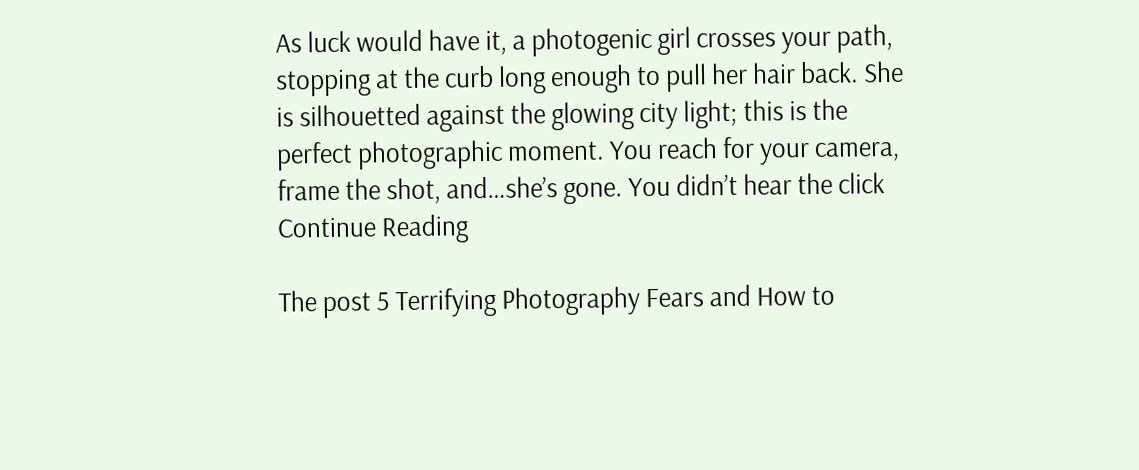As luck would have it, a photogenic girl crosses your path, stopping at the curb long enough to pull her hair back. She is silhouetted against the glowing city light; this is the perfect photographic moment. You reach for your camera, frame the shot, and…she’s gone. You didn’t hear the click Continue Reading

The post 5 Terrifying Photography Fears and How to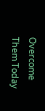Overcome Them Today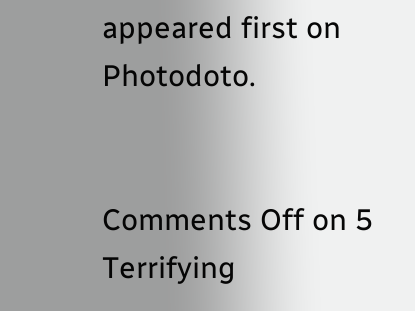appeared first on Photodoto.


Comments Off on 5 Terrifying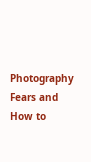Photography Fears and How to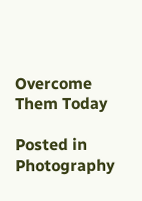Overcome Them Today

Posted in Photography